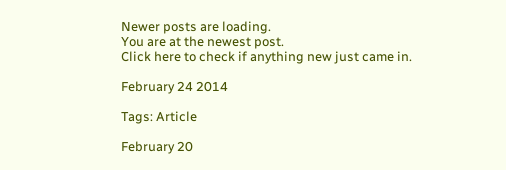Newer posts are loading.
You are at the newest post.
Click here to check if anything new just came in.

February 24 2014

Tags: Article

February 20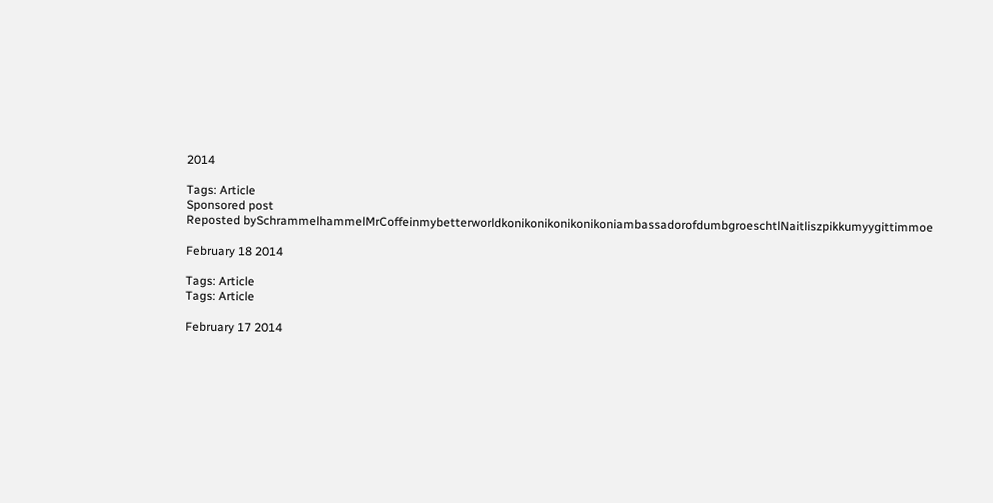2014

Tags: Article
Sponsored post
Reposted bySchrammelhammelMrCoffeinmybetterworldkonikonikonikonikoniambassadorofdumbgroeschtlNaitliszpikkumyygittimmoe

February 18 2014

Tags: Article
Tags: Article

February 17 2014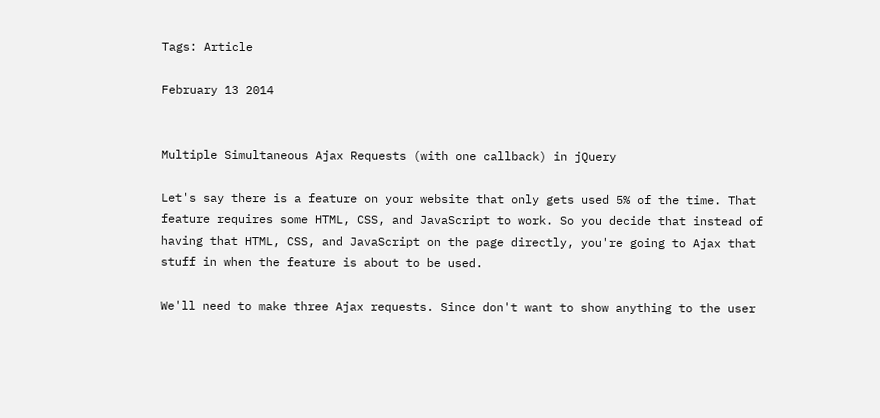Tags: Article

February 13 2014


Multiple Simultaneous Ajax Requests (with one callback) in jQuery

Let's say there is a feature on your website that only gets used 5% of the time. That feature requires some HTML, CSS, and JavaScript to work. So you decide that instead of having that HTML, CSS, and JavaScript on the page directly, you're going to Ajax that stuff in when the feature is about to be used.

We'll need to make three Ajax requests. Since don't want to show anything to the user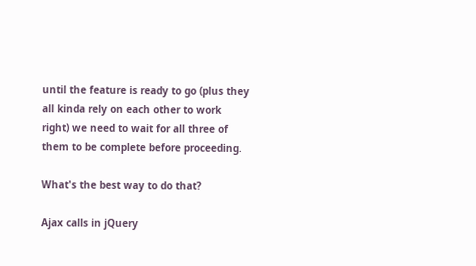until the feature is ready to go (plus they all kinda rely on each other to work right) we need to wait for all three of them to be complete before proceeding.

What's the best way to do that?

Ajax calls in jQuery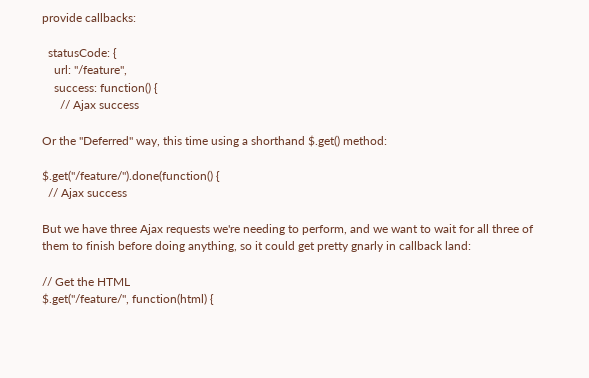provide callbacks:

  statusCode: {
    url: "/feature",
    success: function() {
      // Ajax success

Or the "Deferred" way, this time using a shorthand $.get() method:

$.get("/feature/").done(function() {
  // Ajax success

But we have three Ajax requests we're needing to perform, and we want to wait for all three of them to finish before doing anything, so it could get pretty gnarly in callback land:

// Get the HTML
$.get("/feature/", function(html) {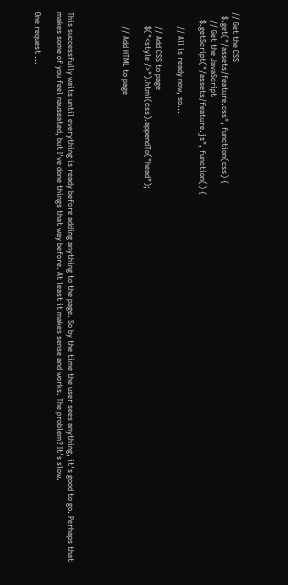// Get the CSS
  $.get("/assets/feature.css", function(css) {
    // Get the JavaScript
    $.getScript("/assets/feature.js", function() {

       // All is ready now, so...

       // Add CSS to page
       $("<style />").html(css).appendTo("head");

       // Add HTML to page




This successfully waits until everything is ready before adding anything to the page. So by the time the user sees anything, it's good to go. Perhaps that makes some of you feel nauseated, but I've done things that way before. At least it makes sense and works. The problem? It's slow.

One request ...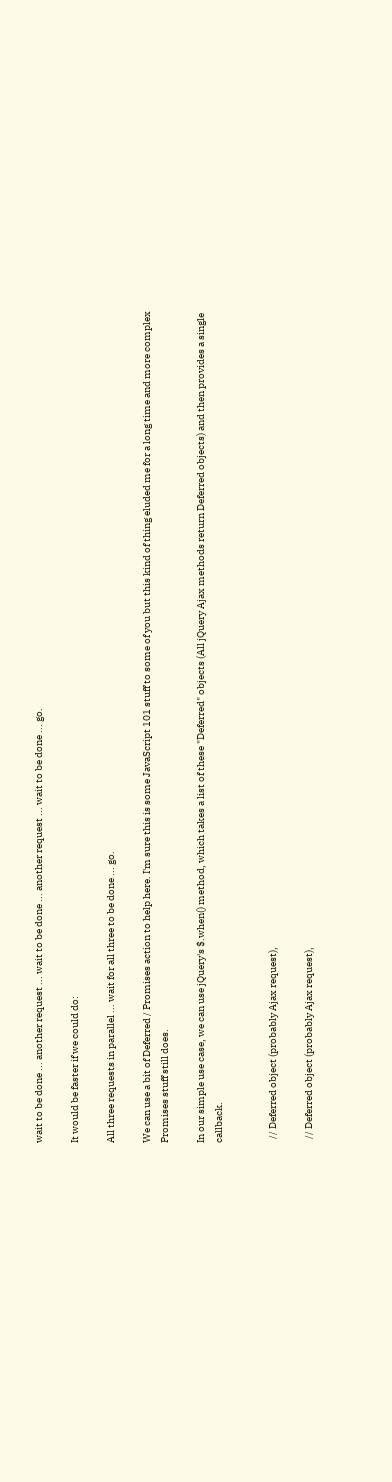wait to be done ... another request ... wait to be done ... another request ... wait to be done ... go.

It would be faster if we could do:

All three requests in parallel ... wait for all three to be done ... go.

We can use a bit of Deferred / Promises action to help here. I'm sure this is some JavaScript 101 stuff to some of you but this kind of thing eluded me for a long time and more complex Promises stuff still does.

In our simple use case, we can use jQuery's $.when() method, which takes a list of these "Deferred" objects (All jQuery Ajax methods return Deferred objects) and then provides a single callback.


  // Deferred object (probably Ajax request),

  // Deferred object (probably Ajax request),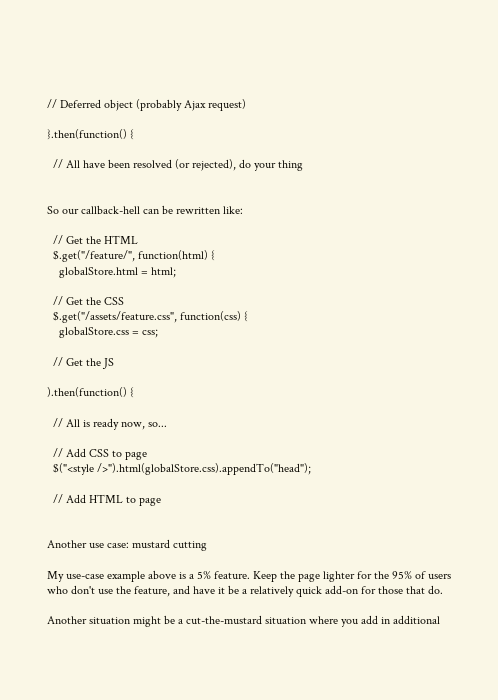// Deferred object (probably Ajax request)

}.then(function() {

  // All have been resolved (or rejected), do your thing


So our callback-hell can be rewritten like:

  // Get the HTML
  $.get("/feature/", function(html) {
    globalStore.html = html;

  // Get the CSS
  $.get("/assets/feature.css", function(css) {
    globalStore.css = css;

  // Get the JS

).then(function() {

  // All is ready now, so...

  // Add CSS to page
  $("<style />").html(globalStore.css).appendTo("head");

  // Add HTML to page


Another use case: mustard cutting

My use-case example above is a 5% feature. Keep the page lighter for the 95% of users who don't use the feature, and have it be a relatively quick add-on for those that do.

Another situation might be a cut-the-mustard situation where you add in additional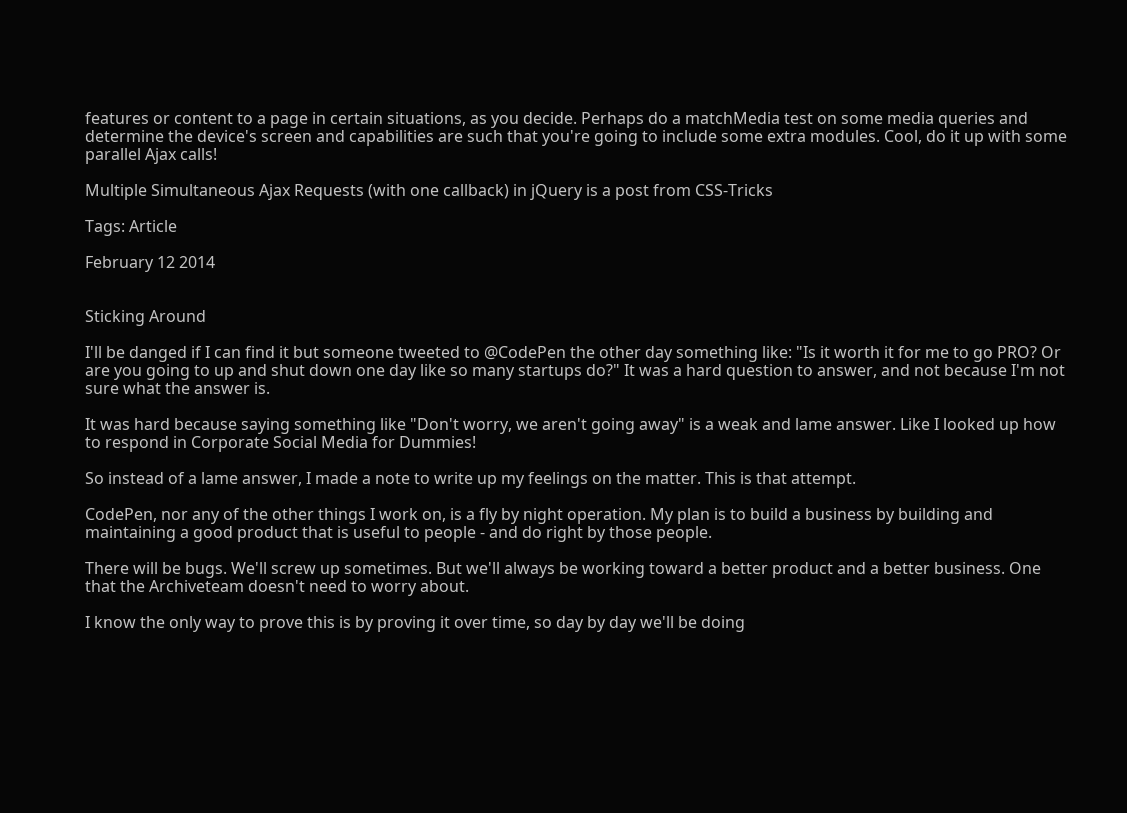features or content to a page in certain situations, as you decide. Perhaps do a matchMedia test on some media queries and determine the device's screen and capabilities are such that you're going to include some extra modules. Cool, do it up with some parallel Ajax calls!

Multiple Simultaneous Ajax Requests (with one callback) in jQuery is a post from CSS-Tricks

Tags: Article

February 12 2014


Sticking Around

I'll be danged if I can find it but someone tweeted to @CodePen the other day something like: "Is it worth it for me to go PRO? Or are you going to up and shut down one day like so many startups do?" It was a hard question to answer, and not because I'm not sure what the answer is.

It was hard because saying something like "Don't worry, we aren't going away" is a weak and lame answer. Like I looked up how to respond in Corporate Social Media for Dummies!

So instead of a lame answer, I made a note to write up my feelings on the matter. This is that attempt.

CodePen, nor any of the other things I work on, is a fly by night operation. My plan is to build a business by building and maintaining a good product that is useful to people - and do right by those people.

There will be bugs. We'll screw up sometimes. But we'll always be working toward a better product and a better business. One that the Archiveteam doesn't need to worry about.

I know the only way to prove this is by proving it over time, so day by day we'll be doing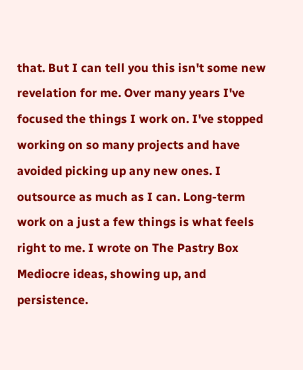that. But I can tell you this isn't some new revelation for me. Over many years I've focused the things I work on. I've stopped working on so many projects and have avoided picking up any new ones. I outsource as much as I can. Long-term work on a just a few things is what feels right to me. I wrote on The Pastry Box Mediocre ideas, showing up, and persistence.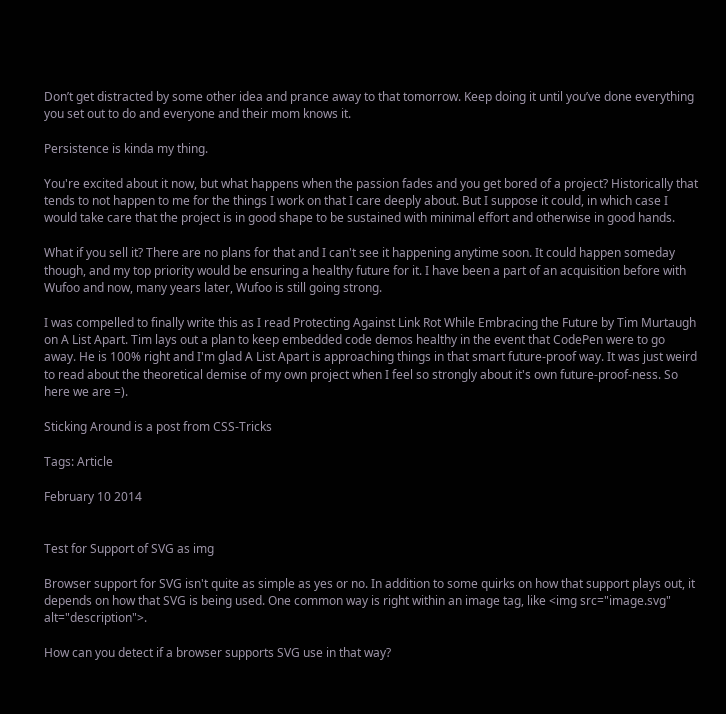Don’t get distracted by some other idea and prance away to that tomorrow. Keep doing it until you’ve done everything you set out to do and everyone and their mom knows it.

Persistence is kinda my thing.

You're excited about it now, but what happens when the passion fades and you get bored of a project? Historically that tends to not happen to me for the things I work on that I care deeply about. But I suppose it could, in which case I would take care that the project is in good shape to be sustained with minimal effort and otherwise in good hands.

What if you sell it? There are no plans for that and I can't see it happening anytime soon. It could happen someday though, and my top priority would be ensuring a healthy future for it. I have been a part of an acquisition before with Wufoo and now, many years later, Wufoo is still going strong.

I was compelled to finally write this as I read Protecting Against Link Rot While Embracing the Future by Tim Murtaugh on A List Apart. Tim lays out a plan to keep embedded code demos healthy in the event that CodePen were to go away. He is 100% right and I'm glad A List Apart is approaching things in that smart future-proof way. It was just weird to read about the theoretical demise of my own project when I feel so strongly about it's own future-proof-ness. So here we are =).

Sticking Around is a post from CSS-Tricks

Tags: Article

February 10 2014


Test for Support of SVG as img

Browser support for SVG isn't quite as simple as yes or no. In addition to some quirks on how that support plays out, it depends on how that SVG is being used. One common way is right within an image tag, like <img src="image.svg" alt="description">.

How can you detect if a browser supports SVG use in that way?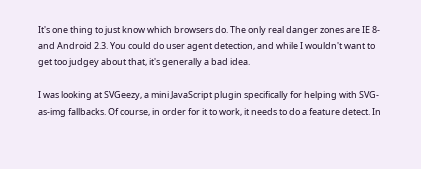It's one thing to just know which browsers do. The only real danger zones are IE 8- and Android 2.3. You could do user agent detection, and while I wouldn't want to get too judgey about that, it's generally a bad idea.

I was looking at SVGeezy, a mini JavaScript plugin specifically for helping with SVG-as-img fallbacks. Of course, in order for it to work, it needs to do a feature detect. In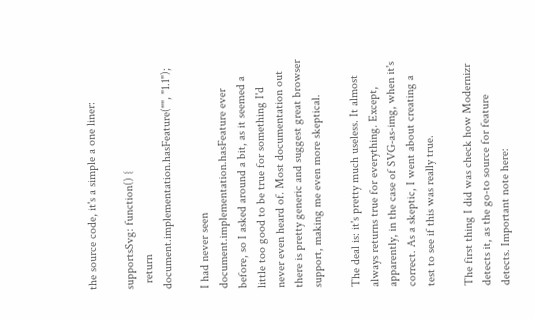the source code, it's a simple a one liner:

supportsSvg: function() {
  return document.implementation.hasFeature("", "1.1");

I had never seen document.implementation.hasFeature ever before, so I asked around a bit, as it seemed a little too good to be true for something I'd never even heard of. Most documentation out there is pretty generic and suggest great browser support, making me even more skeptical.

The deal is: it's pretty much useless. It almost always returns true for everything. Except, apparently, in the case of SVG-as-img, when it's correct. As a skeptic, I went about creating a test to see if this was really true.

The first thing I did was check how Modernizr detects it, as the go-to source for feature detects. Important note here: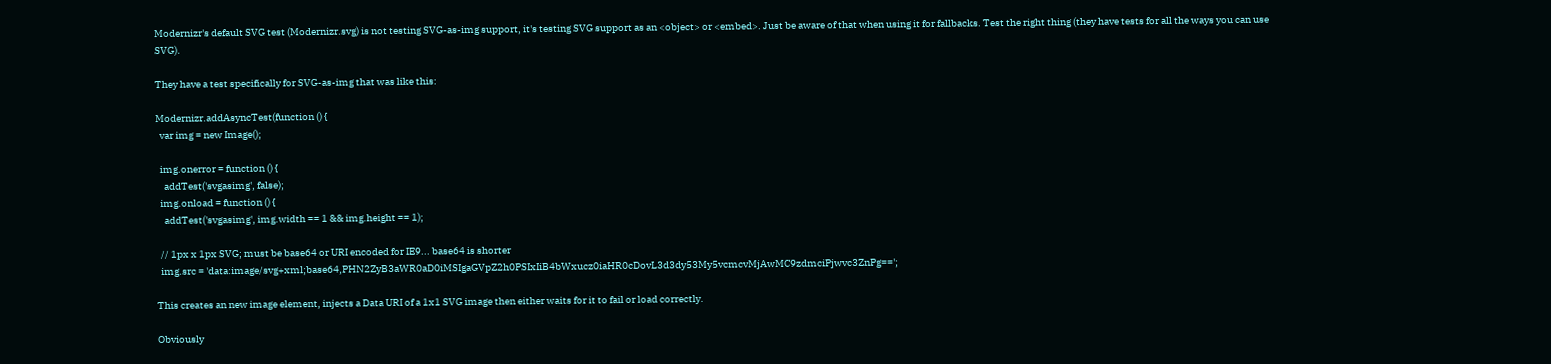Modernizr's default SVG test (Modernizr.svg) is not testing SVG-as-img support, it's testing SVG support as an <object> or <embed>. Just be aware of that when using it for fallbacks. Test the right thing (they have tests for all the ways you can use SVG).

They have a test specifically for SVG-as-img that was like this:

Modernizr.addAsyncTest(function () {
  var img = new Image();

  img.onerror = function () {
    addTest('svgasimg', false);
  img.onload = function () {
    addTest('svgasimg', img.width == 1 && img.height == 1);

  // 1px x 1px SVG; must be base64 or URI encoded for IE9... base64 is shorter
  img.src = 'data:image/svg+xml;base64,PHN2ZyB3aWR0aD0iMSIgaGVpZ2h0PSIxIiB4bWxucz0iaHR0cDovL3d3dy53My5vcmcvMjAwMC9zdmciPjwvc3ZnPg==';

This creates an new image element, injects a Data URI of a 1x1 SVG image then either waits for it to fail or load correctly.

Obviously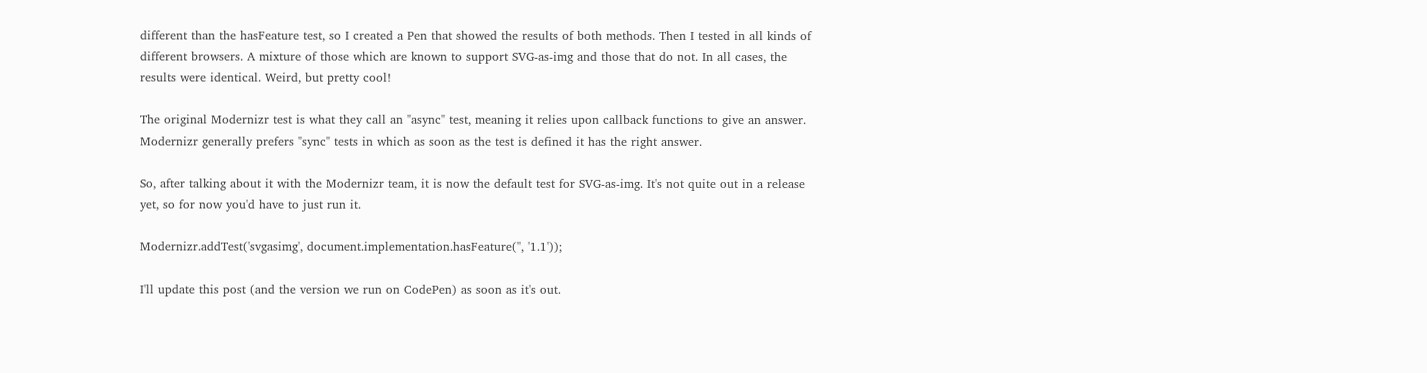different than the hasFeature test, so I created a Pen that showed the results of both methods. Then I tested in all kinds of different browsers. A mixture of those which are known to support SVG-as-img and those that do not. In all cases, the results were identical. Weird, but pretty cool!

The original Modernizr test is what they call an "async" test, meaning it relies upon callback functions to give an answer. Modernizr generally prefers "sync" tests in which as soon as the test is defined it has the right answer.

So, after talking about it with the Modernizr team, it is now the default test for SVG-as-img. It's not quite out in a release yet, so for now you'd have to just run it.

Modernizr.addTest('svgasimg', document.implementation.hasFeature('', '1.1'));

I'll update this post (and the version we run on CodePen) as soon as it's out.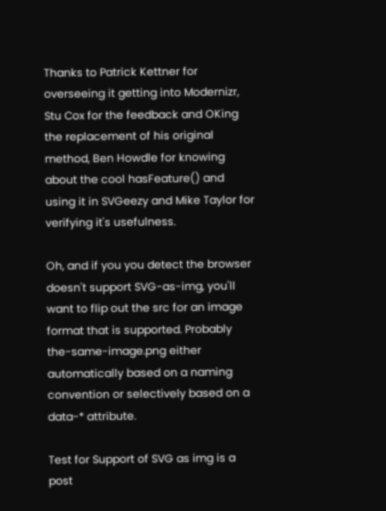Thanks to Patrick Kettner for overseeing it getting into Modernizr, Stu Cox for the feedback and OKing the replacement of his original method, Ben Howdle for knowing about the cool hasFeature() and using it in SVGeezy and Mike Taylor for verifying it's usefulness.

Oh, and if you you detect the browser doesn't support SVG-as-img, you'll want to flip out the src for an image format that is supported. Probably the-same-image.png either automatically based on a naming convention or selectively based on a data-* attribute.

Test for Support of SVG as img is a post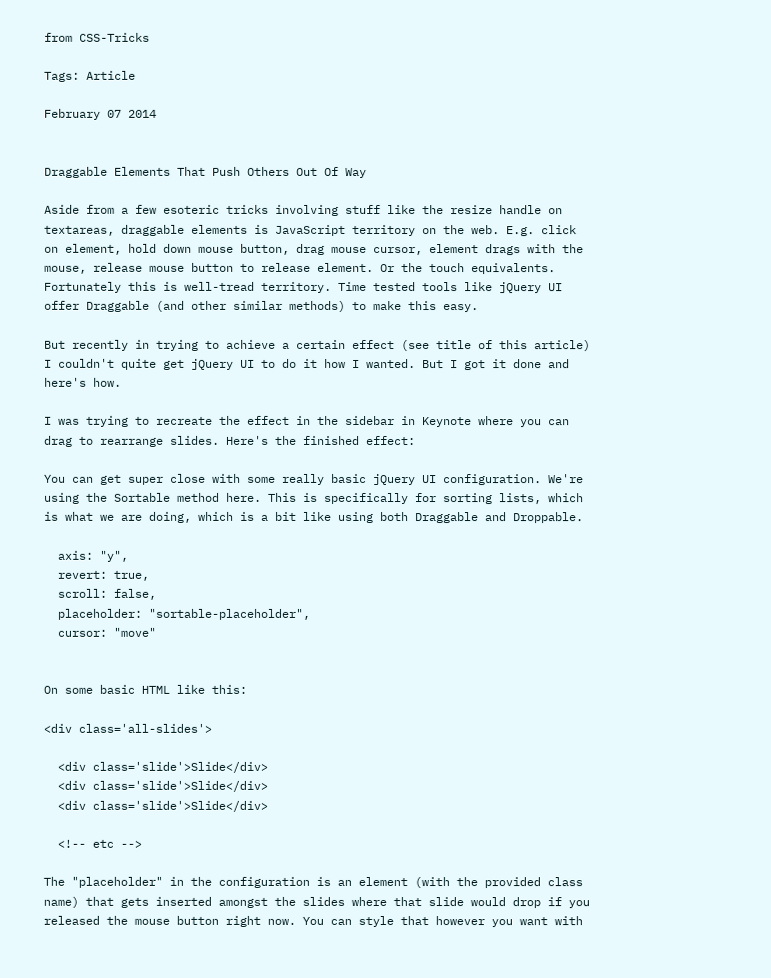from CSS-Tricks

Tags: Article

February 07 2014


Draggable Elements That Push Others Out Of Way

Aside from a few esoteric tricks involving stuff like the resize handle on textareas, draggable elements is JavaScript territory on the web. E.g. click on element, hold down mouse button, drag mouse cursor, element drags with the mouse, release mouse button to release element. Or the touch equivalents. Fortunately this is well-tread territory. Time tested tools like jQuery UI offer Draggable (and other similar methods) to make this easy.

But recently in trying to achieve a certain effect (see title of this article) I couldn't quite get jQuery UI to do it how I wanted. But I got it done and here's how.

I was trying to recreate the effect in the sidebar in Keynote where you can drag to rearrange slides. Here's the finished effect:

You can get super close with some really basic jQuery UI configuration. We're using the Sortable method here. This is specifically for sorting lists, which is what we are doing, which is a bit like using both Draggable and Droppable.

  axis: "y",
  revert: true,
  scroll: false,
  placeholder: "sortable-placeholder",
  cursor: "move"


On some basic HTML like this:

<div class='all-slides'>

  <div class='slide'>Slide</div>
  <div class='slide'>Slide</div>
  <div class='slide'>Slide</div>

  <!-- etc -->

The "placeholder" in the configuration is an element (with the provided class name) that gets inserted amongst the slides where that slide would drop if you released the mouse button right now. You can style that however you want with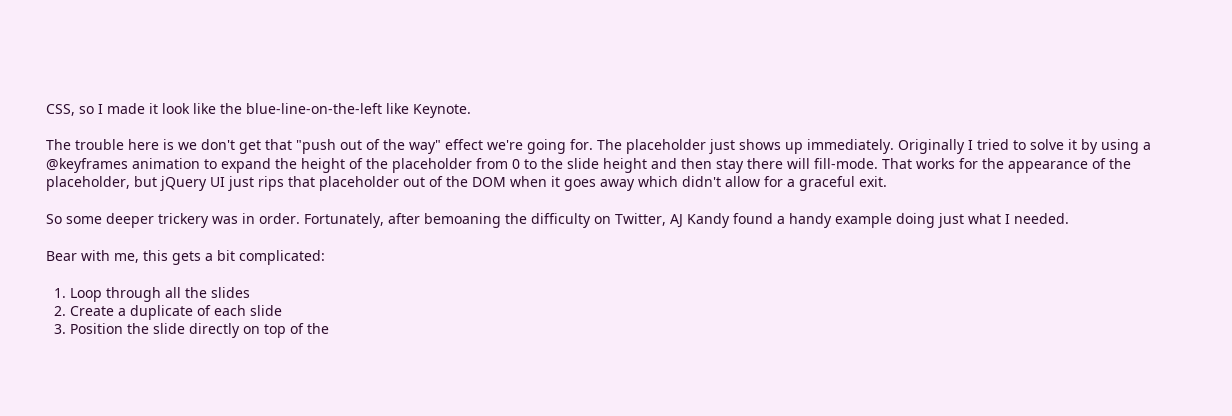CSS, so I made it look like the blue-line-on-the-left like Keynote.

The trouble here is we don't get that "push out of the way" effect we're going for. The placeholder just shows up immediately. Originally I tried to solve it by using a @keyframes animation to expand the height of the placeholder from 0 to the slide height and then stay there will fill-mode. That works for the appearance of the placeholder, but jQuery UI just rips that placeholder out of the DOM when it goes away which didn't allow for a graceful exit.

So some deeper trickery was in order. Fortunately, after bemoaning the difficulty on Twitter, AJ Kandy found a handy example doing just what I needed.

Bear with me, this gets a bit complicated:

  1. Loop through all the slides
  2. Create a duplicate of each slide
  3. Position the slide directly on top of the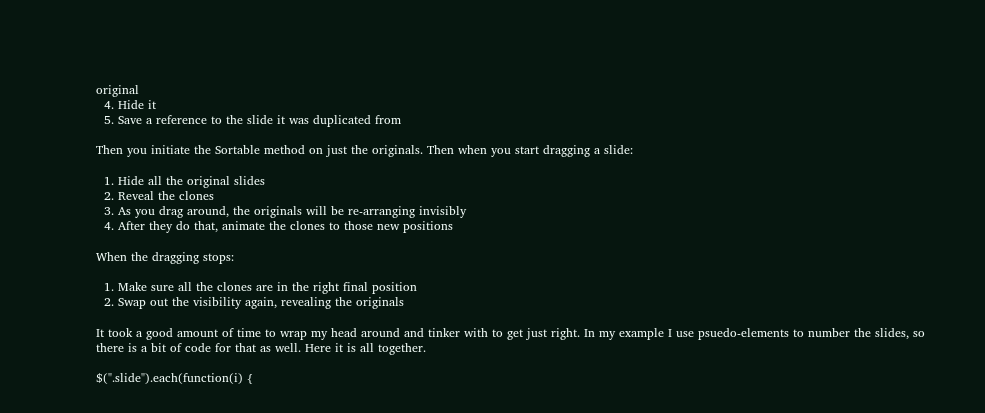original
  4. Hide it
  5. Save a reference to the slide it was duplicated from

Then you initiate the Sortable method on just the originals. Then when you start dragging a slide:

  1. Hide all the original slides
  2. Reveal the clones
  3. As you drag around, the originals will be re-arranging invisibly
  4. After they do that, animate the clones to those new positions

When the dragging stops:

  1. Make sure all the clones are in the right final position
  2. Swap out the visibility again, revealing the originals

It took a good amount of time to wrap my head around and tinker with to get just right. In my example I use psuedo-elements to number the slides, so there is a bit of code for that as well. Here it is all together.

$(".slide").each(function(i) {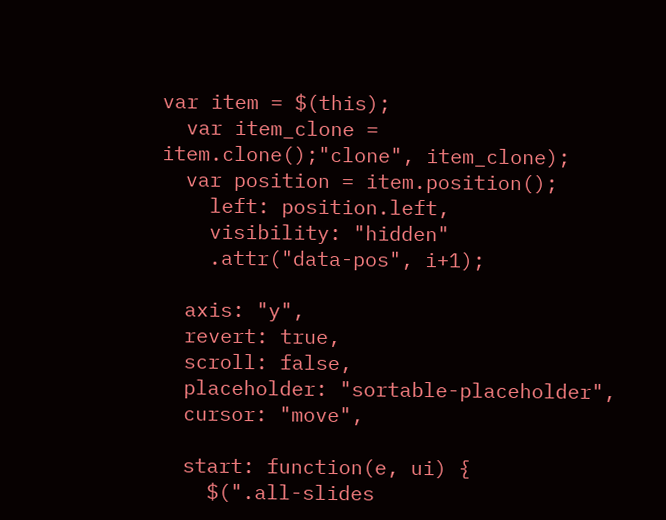var item = $(this);
  var item_clone = item.clone();"clone", item_clone);
  var position = item.position();
    left: position.left,
    visibility: "hidden"
    .attr("data-pos", i+1);

  axis: "y",
  revert: true,
  scroll: false,
  placeholder: "sortable-placeholder",
  cursor: "move",

  start: function(e, ui) {
    $(".all-slides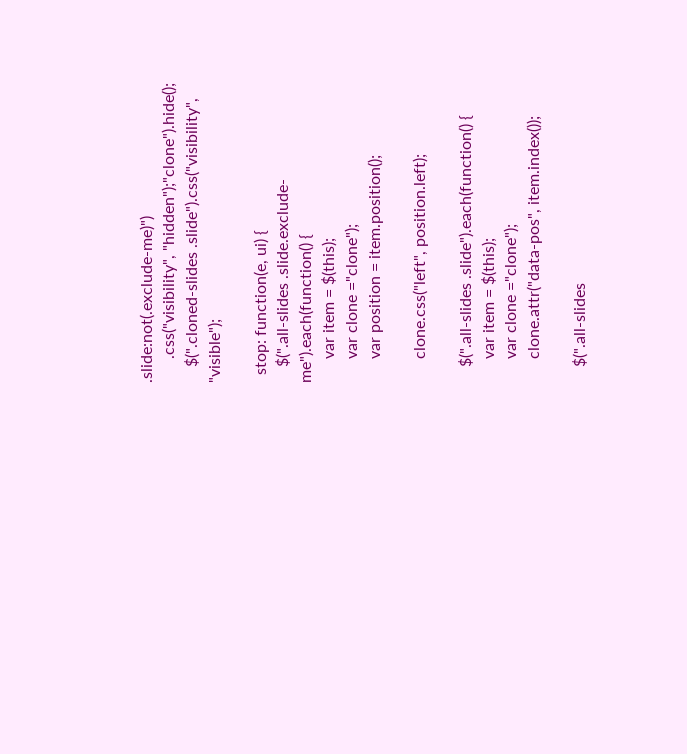.slide:not(.exclude-me)")
      .css("visibility", "hidden");"clone").hide();
    $(".cloned-slides .slide").css("visibility", "visible");

  stop: function(e, ui) {
    $(".all-slides .slide.exclude-me").each(function() {
      var item = $(this);
      var clone ="clone");
      var position = item.position();

      clone.css("left", position.left);

    $(".all-slides .slide").each(function() {
      var item = $(this);
      var clone ="clone");
      clone.attr("data-pos", item.index());

    $(".all-slides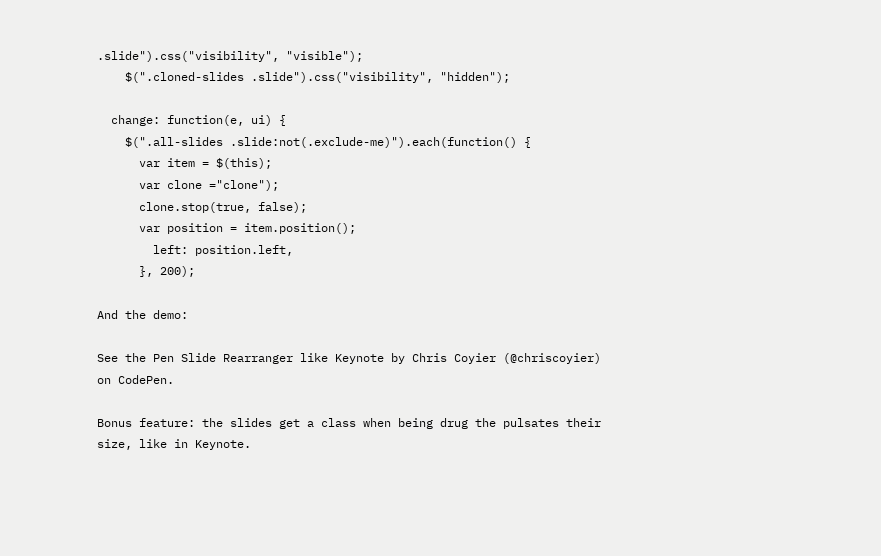.slide").css("visibility", "visible");
    $(".cloned-slides .slide").css("visibility", "hidden");

  change: function(e, ui) {
    $(".all-slides .slide:not(.exclude-me)").each(function() {
      var item = $(this);
      var clone ="clone");
      clone.stop(true, false);
      var position = item.position();
        left: position.left,
      }, 200);

And the demo:

See the Pen Slide Rearranger like Keynote by Chris Coyier (@chriscoyier) on CodePen.

Bonus feature: the slides get a class when being drug the pulsates their size, like in Keynote.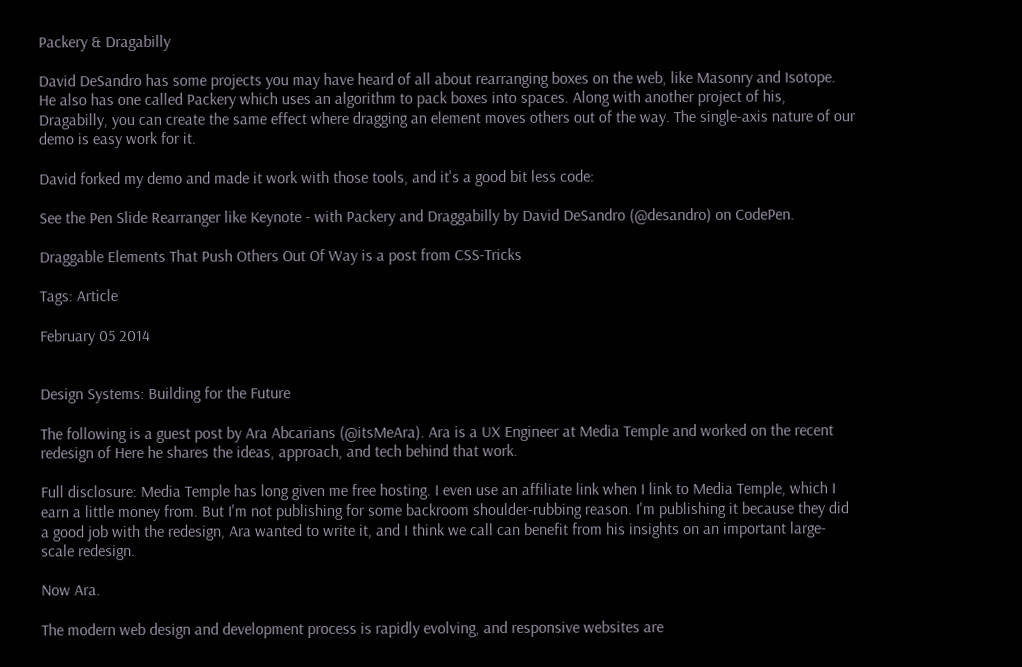Packery & Dragabilly

David DeSandro has some projects you may have heard of all about rearranging boxes on the web, like Masonry and Isotope. He also has one called Packery which uses an algorithm to pack boxes into spaces. Along with another project of his, Dragabilly, you can create the same effect where dragging an element moves others out of the way. The single-axis nature of our demo is easy work for it.

David forked my demo and made it work with those tools, and it's a good bit less code:

See the Pen Slide Rearranger like Keynote - with Packery and Draggabilly by David DeSandro (@desandro) on CodePen.

Draggable Elements That Push Others Out Of Way is a post from CSS-Tricks

Tags: Article

February 05 2014


Design Systems: Building for the Future

The following is a guest post by Ara Abcarians (@itsMeAra). Ara is a UX Engineer at Media Temple and worked on the recent redesign of Here he shares the ideas, approach, and tech behind that work.

Full disclosure: Media Temple has long given me free hosting. I even use an affiliate link when I link to Media Temple, which I earn a little money from. But I'm not publishing for some backroom shoulder-rubbing reason. I'm publishing it because they did a good job with the redesign, Ara wanted to write it, and I think we call can benefit from his insights on an important large-scale redesign.

Now Ara.

The modern web design and development process is rapidly evolving, and responsive websites are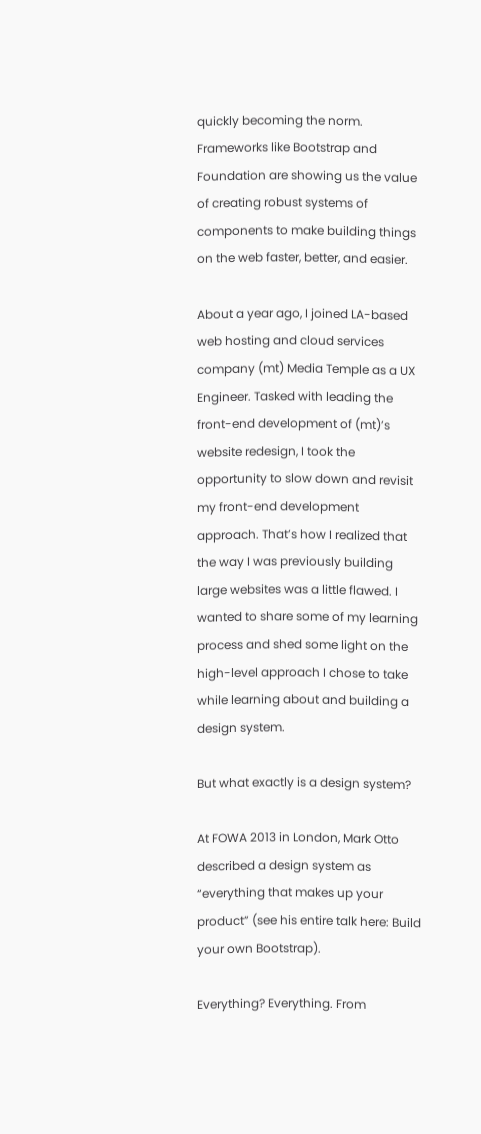quickly becoming the norm. Frameworks like Bootstrap and Foundation are showing us the value of creating robust systems of components to make building things on the web faster, better, and easier.

About a year ago, I joined LA-based web hosting and cloud services company (mt) Media Temple as a UX Engineer. Tasked with leading the front-end development of (mt)’s website redesign, I took the opportunity to slow down and revisit my front-end development approach. That’s how I realized that the way I was previously building large websites was a little flawed. I wanted to share some of my learning process and shed some light on the high-level approach I chose to take while learning about and building a design system.

But what exactly is a design system?

At FOWA 2013 in London, Mark Otto described a design system as “everything that makes up your product” (see his entire talk here: Build your own Bootstrap).

Everything? Everything. From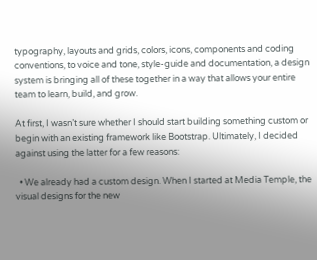typography, layouts and grids, colors, icons, components and coding conventions, to voice and tone, style-guide and documentation, a design system is bringing all of these together in a way that allows your entire team to learn, build, and grow.

At first, I wasn’t sure whether I should start building something custom or begin with an existing framework like Bootstrap. Ultimately, I decided against using the latter for a few reasons:

  • We already had a custom design. When I started at Media Temple, the visual designs for the new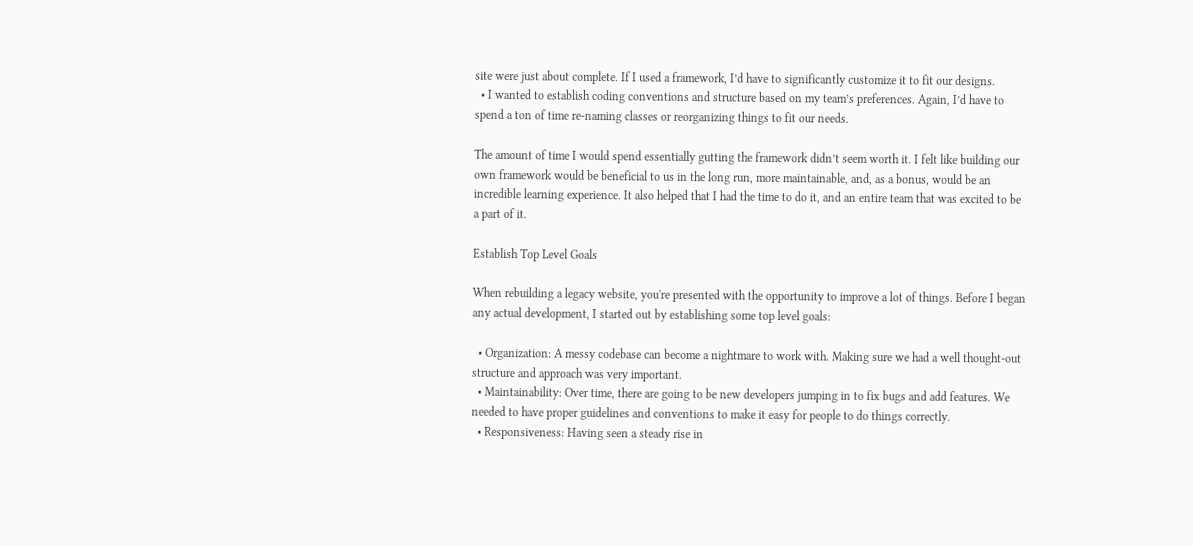site were just about complete. If I used a framework, I’d have to significantly customize it to fit our designs.
  • I wanted to establish coding conventions and structure based on my team’s preferences. Again, I’d have to spend a ton of time re-naming classes or reorganizing things to fit our needs.

The amount of time I would spend essentially gutting the framework didn’t seem worth it. I felt like building our own framework would be beneficial to us in the long run, more maintainable, and, as a bonus, would be an incredible learning experience. It also helped that I had the time to do it, and an entire team that was excited to be a part of it.

Establish Top Level Goals

When rebuilding a legacy website, you're presented with the opportunity to improve a lot of things. Before I began any actual development, I started out by establishing some top level goals:

  • Organization: A messy codebase can become a nightmare to work with. Making sure we had a well thought-out structure and approach was very important.
  • Maintainability: Over time, there are going to be new developers jumping in to fix bugs and add features. We needed to have proper guidelines and conventions to make it easy for people to do things correctly.
  • Responsiveness: Having seen a steady rise in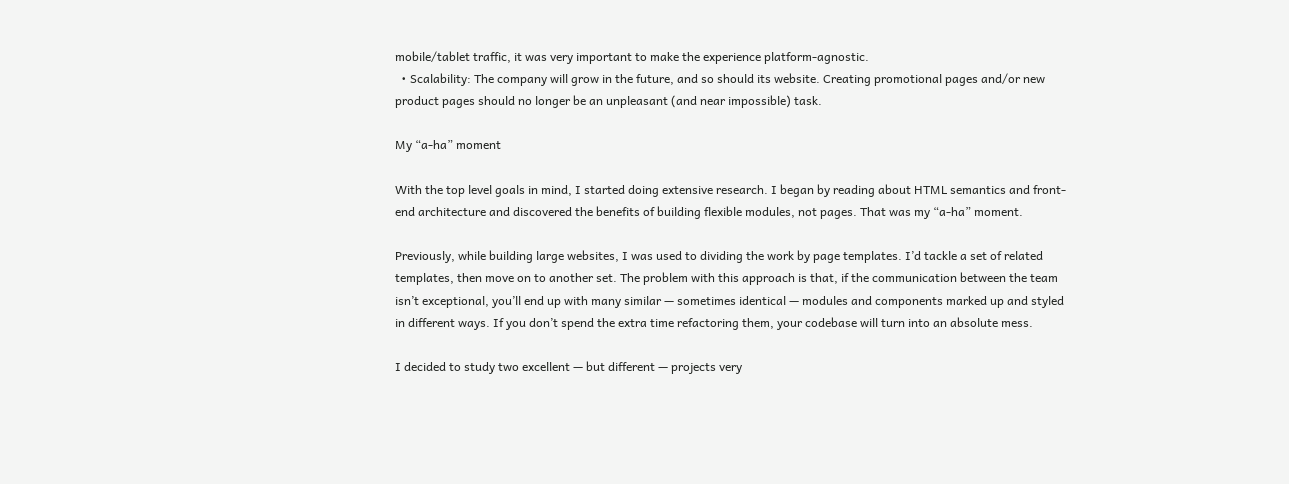mobile/tablet traffic, it was very important to make the experience platform-agnostic.
  • Scalability: The company will grow in the future, and so should its website. Creating promotional pages and/or new product pages should no longer be an unpleasant (and near impossible) task.

My “a-ha” moment

With the top level goals in mind, I started doing extensive research. I began by reading about HTML semantics and front-end architecture and discovered the benefits of building flexible modules, not pages. That was my “a-ha” moment.

Previously, while building large websites, I was used to dividing the work by page templates. I’d tackle a set of related templates, then move on to another set. The problem with this approach is that, if the communication between the team isn’t exceptional, you’ll end up with many similar — sometimes identical — modules and components marked up and styled in different ways. If you don’t spend the extra time refactoring them, your codebase will turn into an absolute mess.

I decided to study two excellent — but different — projects very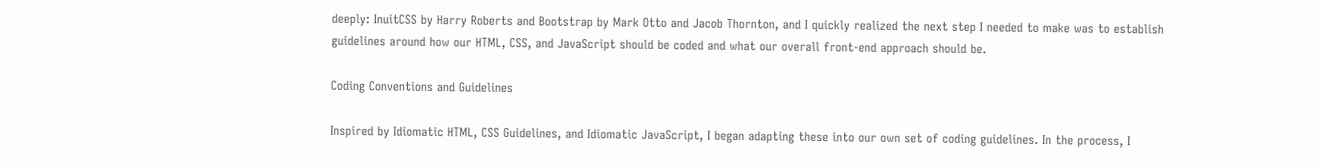deeply: InuitCSS by Harry Roberts and Bootstrap by Mark Otto and Jacob Thornton, and I quickly realized the next step I needed to make was to establish guidelines around how our HTML, CSS, and JavaScript should be coded and what our overall front-end approach should be.

Coding Conventions and Guidelines

Inspired by Idiomatic HTML, CSS Guidelines, and Idiomatic JavaScript, I began adapting these into our own set of coding guidelines. In the process, I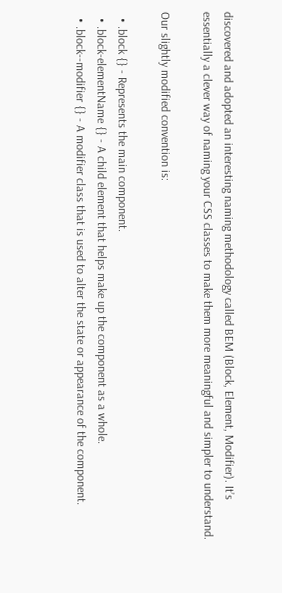discovered and adopted an interesting naming methodology called BEM (Block, Element, Modifier). It’s essentially a clever way of naming your CSS classes to make them more meaningful and simpler to understand.

Our slightly modified convention is:

  • .block {} - Represents the main component.
  • .block-elementName {} - A child element that helps make up the component as a whole.
  • .block--modifier {} - A modifier class that is used to alter the state or appearance of the component.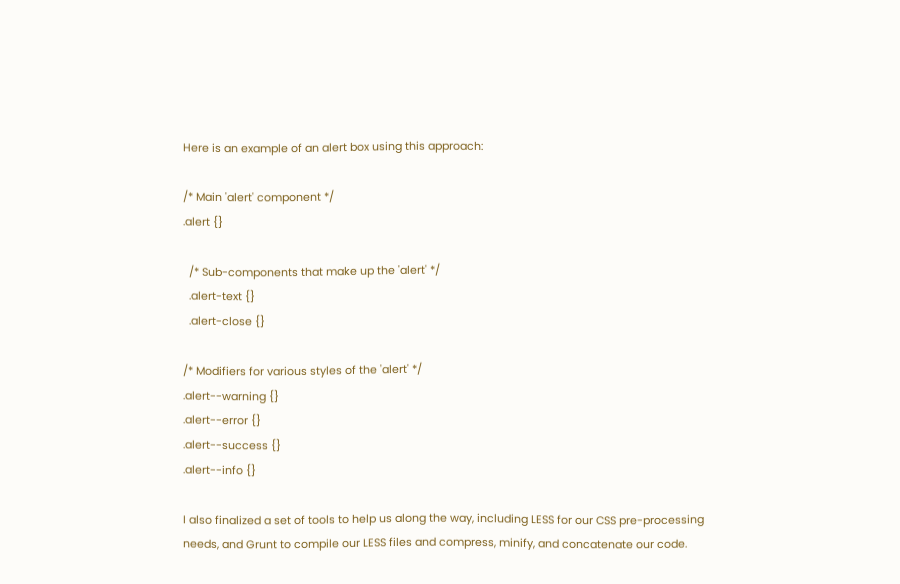Here is an example of an alert box using this approach:

/* Main 'alert' component */
.alert {}

  /* Sub-components that make up the 'alert' */
  .alert-text {}
  .alert-close {}

/* Modifiers for various styles of the 'alert' */
.alert--warning {}
.alert--error {}
.alert--success {}
.alert--info {}

I also finalized a set of tools to help us along the way, including LESS for our CSS pre-processing needs, and Grunt to compile our LESS files and compress, minify, and concatenate our code.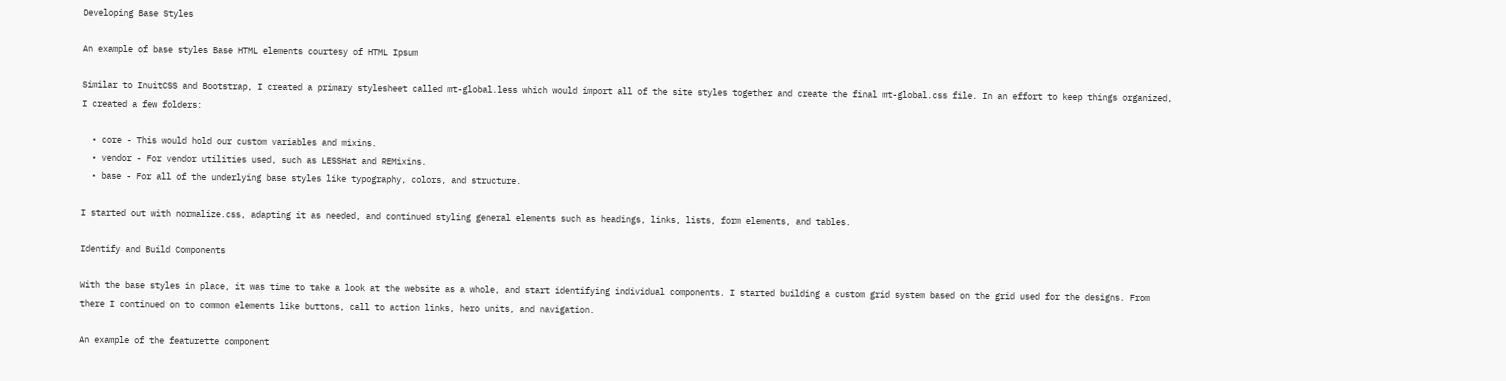Developing Base Styles

An example of base styles Base HTML elements courtesy of HTML Ipsum

Similar to InuitCSS and Bootstrap, I created a primary stylesheet called mt-global.less which would import all of the site styles together and create the final mt-global.css file. In an effort to keep things organized, I created a few folders:

  • core - This would hold our custom variables and mixins.
  • vendor - For vendor utilities used, such as LESSHat and REMixins.
  • base - For all of the underlying base styles like typography, colors, and structure.

I started out with normalize.css, adapting it as needed, and continued styling general elements such as headings, links, lists, form elements, and tables.

Identify and Build Components

With the base styles in place, it was time to take a look at the website as a whole, and start identifying individual components. I started building a custom grid system based on the grid used for the designs. From there I continued on to common elements like buttons, call to action links, hero units, and navigation.

An example of the featurette component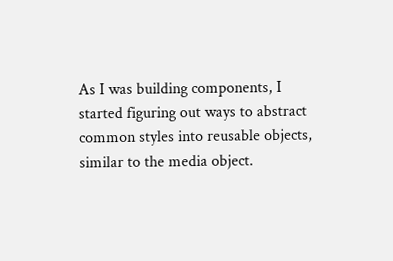As I was building components, I started figuring out ways to abstract common styles into reusable objects, similar to the media object.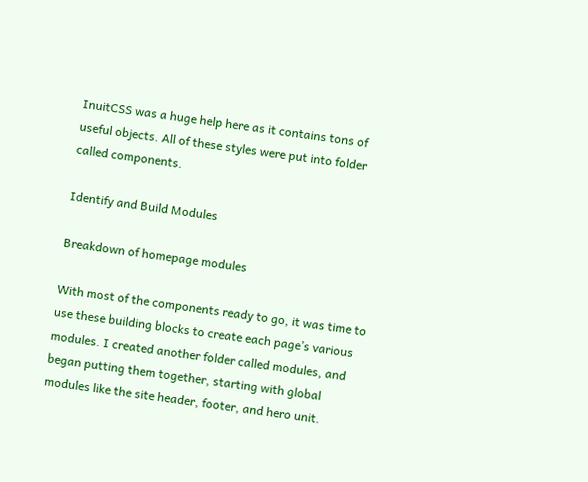InuitCSS was a huge help here as it contains tons of useful objects. All of these styles were put into folder called components.

Identify and Build Modules

Breakdown of homepage modules

With most of the components ready to go, it was time to use these building blocks to create each page’s various modules. I created another folder called modules, and began putting them together, starting with global modules like the site header, footer, and hero unit.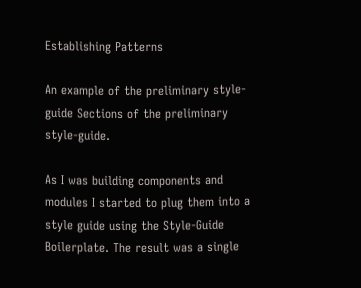Establishing Patterns

An example of the preliminary style-guide Sections of the preliminary style-guide.

As I was building components and modules I started to plug them into a style guide using the Style-Guide Boilerplate. The result was a single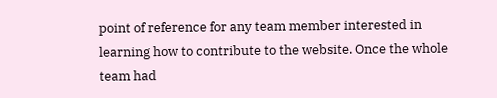point of reference for any team member interested in learning how to contribute to the website. Once the whole team had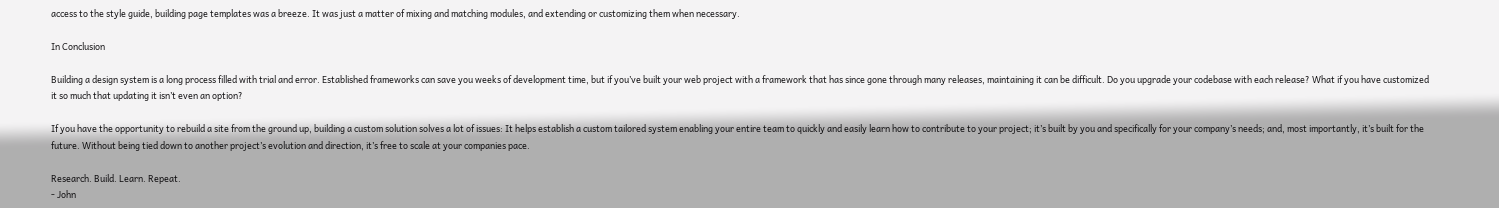access to the style guide, building page templates was a breeze. It was just a matter of mixing and matching modules, and extending or customizing them when necessary.

In Conclusion

Building a design system is a long process filled with trial and error. Established frameworks can save you weeks of development time, but if you’ve built your web project with a framework that has since gone through many releases, maintaining it can be difficult. Do you upgrade your codebase with each release? What if you have customized it so much that updating it isn’t even an option?

If you have the opportunity to rebuild a site from the ground up, building a custom solution solves a lot of issues: It helps establish a custom tailored system enabling your entire team to quickly and easily learn how to contribute to your project; it’s built by you and specifically for your company’s needs; and, most importantly, it’s built for the future. Without being tied down to another project’s evolution and direction, it’s free to scale at your companies pace.

Research. Build. Learn. Repeat.
- John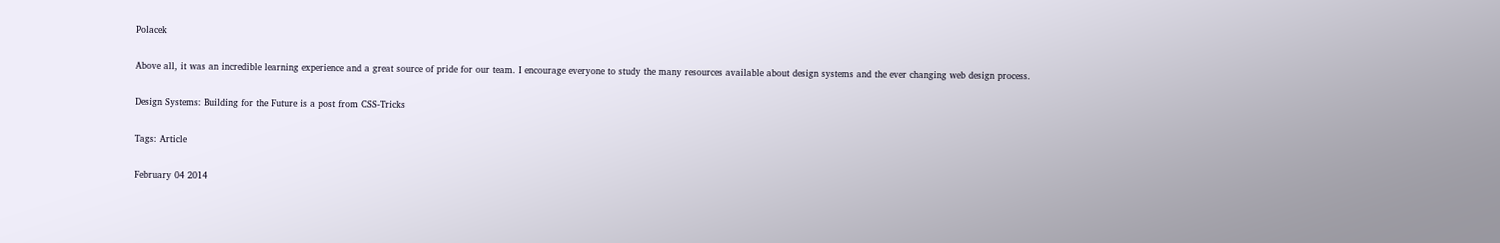Polacek

Above all, it was an incredible learning experience and a great source of pride for our team. I encourage everyone to study the many resources available about design systems and the ever changing web design process.

Design Systems: Building for the Future is a post from CSS-Tricks

Tags: Article

February 04 2014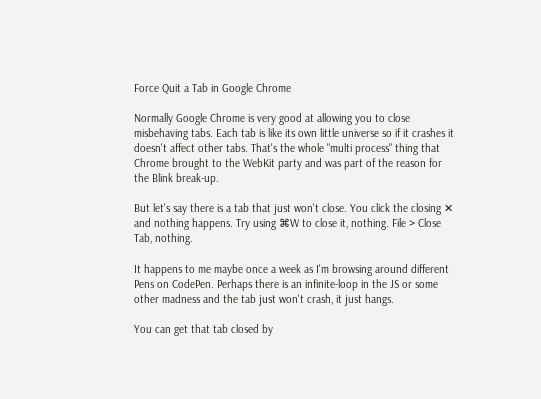Force Quit a Tab in Google Chrome

Normally Google Chrome is very good at allowing you to close misbehaving tabs. Each tab is like its own little universe so if it crashes it doesn't affect other tabs. That's the whole "multi process" thing that Chrome brought to the WebKit party and was part of the reason for the Blink break-up.

But let's say there is a tab that just won't close. You click the closing ✕ and nothing happens. Try using ⌘W to close it, nothing. File > Close Tab, nothing.

It happens to me maybe once a week as I'm browsing around different Pens on CodePen. Perhaps there is an infinite-loop in the JS or some other madness and the tab just won't crash, it just hangs.

You can get that tab closed by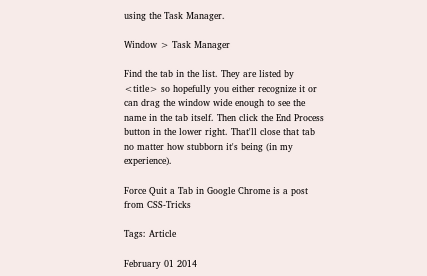using the Task Manager.

Window > Task Manager

Find the tab in the list. They are listed by <title> so hopefully you either recognize it or can drag the window wide enough to see the name in the tab itself. Then click the End Process button in the lower right. That'll close that tab no matter how stubborn it's being (in my experience).

Force Quit a Tab in Google Chrome is a post from CSS-Tricks

Tags: Article

February 01 2014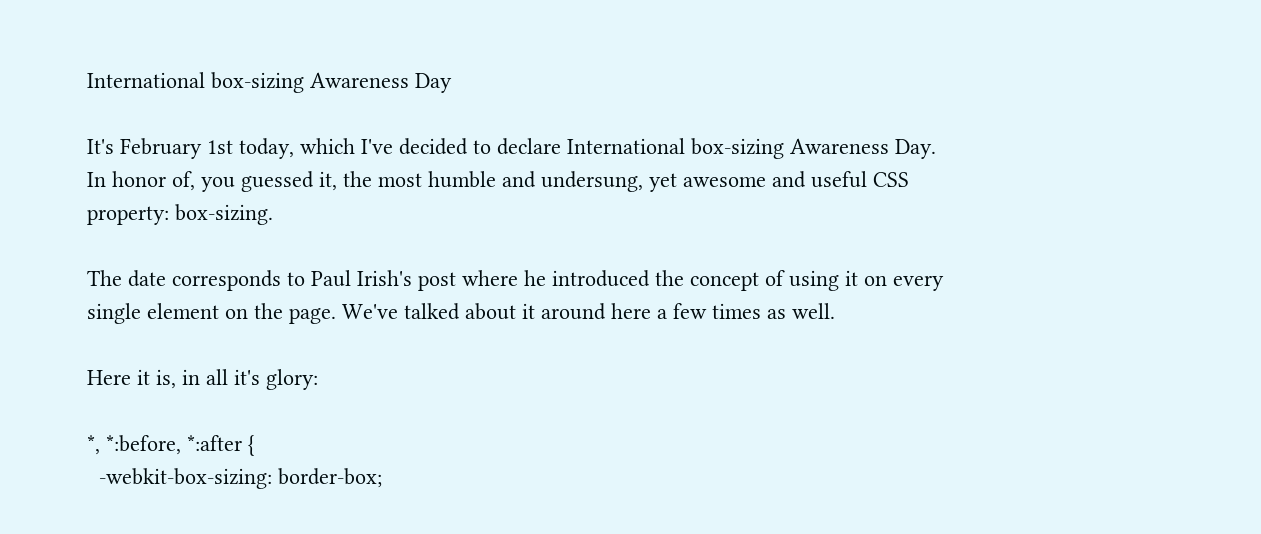International box-sizing Awareness Day

It's February 1st today, which I've decided to declare International box-sizing Awareness Day. In honor of, you guessed it, the most humble and undersung, yet awesome and useful CSS property: box-sizing.

The date corresponds to Paul Irish's post where he introduced the concept of using it on every single element on the page. We've talked about it around here a few times as well.

Here it is, in all it's glory:

*, *:before, *:after {
  -webkit-box-sizing: border-box;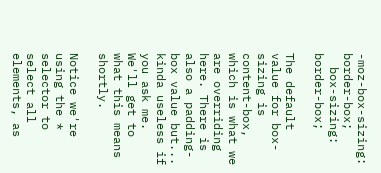-moz-box-sizing: border-box;
  box-sizing: border-box;

The default value for box-sizing is content-box, which is what we are overriding here. There is also a padding-box value but... kinda useless if you ask me. We'll get to what this means shortly.

Notice we're using the * selector to select all elements, as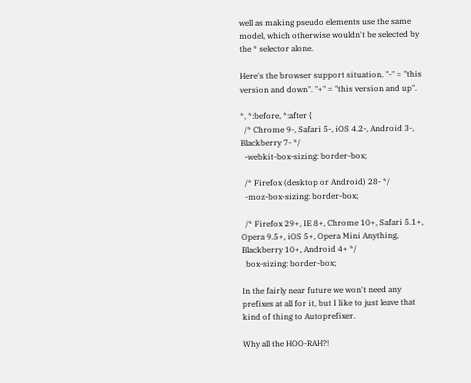well as making pseudo elements use the same model, which otherwise wouldn't be selected by the * selector alone.

Here's the browser support situation. "-" = "this version and down". "+" = "this version and up".

*, *:before, *:after {
  /* Chrome 9-, Safari 5-, iOS 4.2-, Android 3-, Blackberry 7- */
  -webkit-box-sizing: border-box;

  /* Firefox (desktop or Android) 28- */
  -moz-box-sizing: border-box;

  /* Firefox 29+, IE 8+, Chrome 10+, Safari 5.1+, Opera 9.5+, iOS 5+, Opera Mini Anything, Blackberry 10+, Android 4+ */
  box-sizing: border-box;

In the fairly near future we won't need any prefixes at all for it, but I like to just leave that kind of thing to Autoprefixer.

Why all the HOO-RAH?!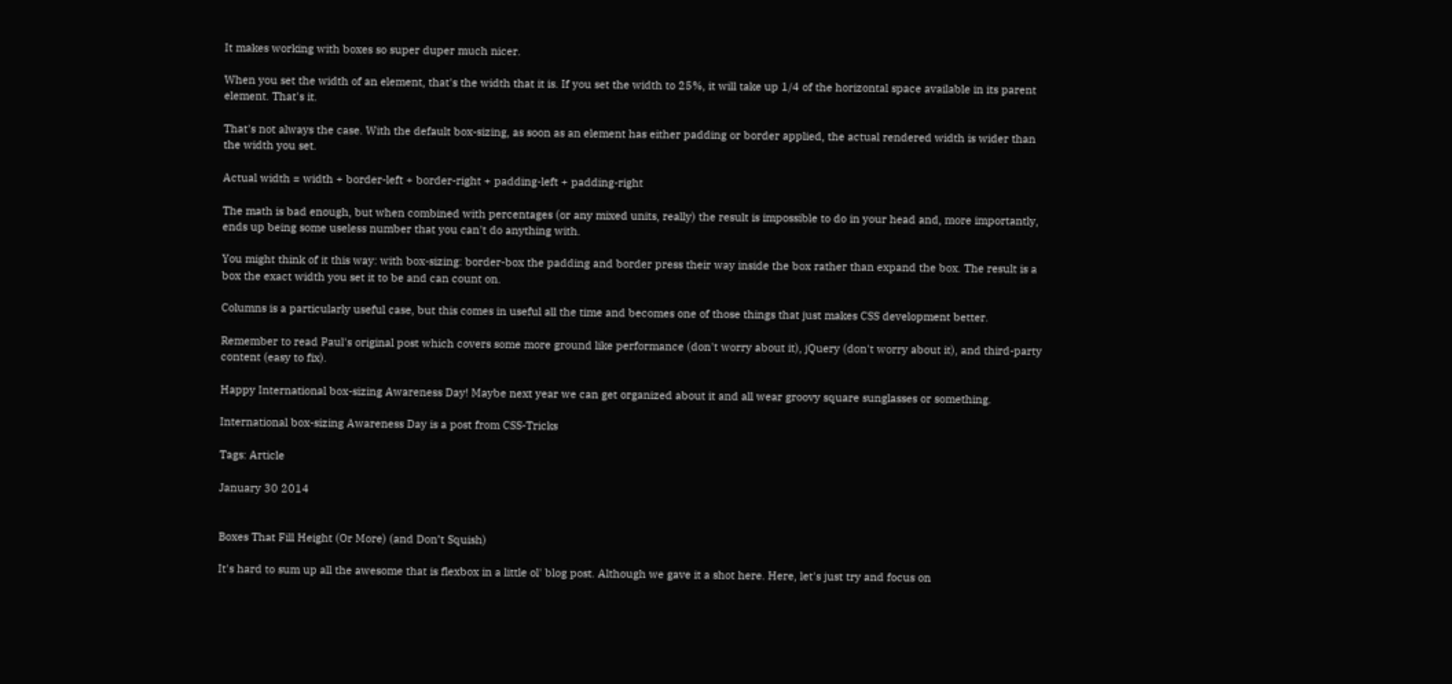It makes working with boxes so super duper much nicer.

When you set the width of an element, that's the width that it is. If you set the width to 25%, it will take up 1/4 of the horizontal space available in its parent element. That's it.

That's not always the case. With the default box-sizing, as soon as an element has either padding or border applied, the actual rendered width is wider than the width you set.

Actual width = width + border-left + border-right + padding-left + padding-right

The math is bad enough, but when combined with percentages (or any mixed units, really) the result is impossible to do in your head and, more importantly, ends up being some useless number that you can't do anything with.

You might think of it this way: with box-sizing: border-box the padding and border press their way inside the box rather than expand the box. The result is a box the exact width you set it to be and can count on.

Columns is a particularly useful case, but this comes in useful all the time and becomes one of those things that just makes CSS development better.

Remember to read Paul's original post which covers some more ground like performance (don't worry about it), jQuery (don't worry about it), and third-party content (easy to fix).

Happy International box-sizing Awareness Day! Maybe next year we can get organized about it and all wear groovy square sunglasses or something.

International box-sizing Awareness Day is a post from CSS-Tricks

Tags: Article

January 30 2014


Boxes That Fill Height (Or More) (and Don’t Squish)

It's hard to sum up all the awesome that is flexbox in a little ol' blog post. Although we gave it a shot here. Here, let's just try and focus on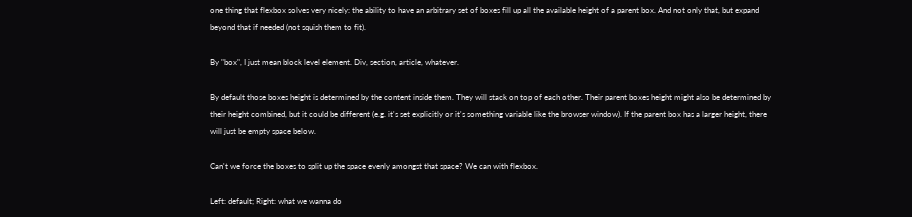one thing that flexbox solves very nicely: the ability to have an arbitrary set of boxes fill up all the available height of a parent box. And not only that, but expand beyond that if needed (not squish them to fit).

By "box", I just mean block level element. Div, section, article, whatever.

By default those boxes height is determined by the content inside them. They will stack on top of each other. Their parent boxes height might also be determined by their height combined, but it could be different (e.g. it's set explicitly or it's something variable like the browser window). If the parent box has a larger height, there will just be empty space below.

Can't we force the boxes to split up the space evenly amongst that space? We can with flexbox.

Left: default; Right: what we wanna do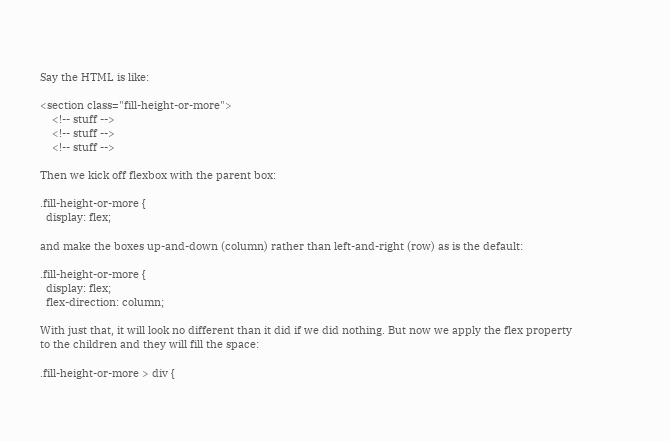Say the HTML is like:

<section class="fill-height-or-more">
    <!-- stuff -->
    <!-- stuff -->
    <!-- stuff -->

Then we kick off flexbox with the parent box:

.fill-height-or-more {
  display: flex;

and make the boxes up-and-down (column) rather than left-and-right (row) as is the default:

.fill-height-or-more {
  display: flex;
  flex-direction: column;

With just that, it will look no different than it did if we did nothing. But now we apply the flex property to the children and they will fill the space:

.fill-height-or-more > div {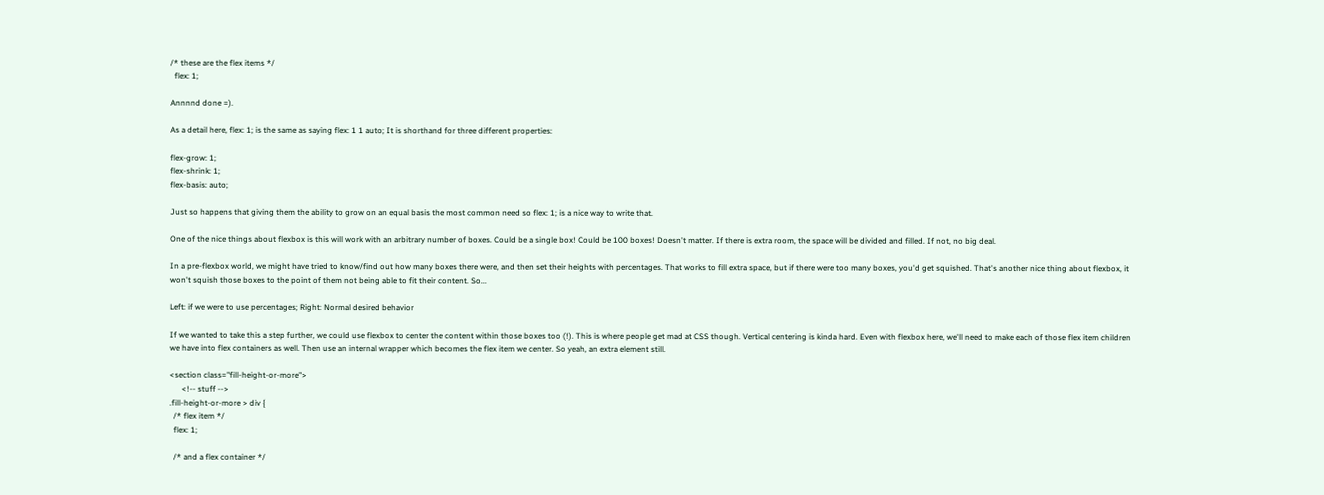/* these are the flex items */
  flex: 1;

Annnnd done =).

As a detail here, flex: 1; is the same as saying flex: 1 1 auto; It is shorthand for three different properties:

flex-grow: 1;
flex-shrink: 1;
flex-basis: auto;

Just so happens that giving them the ability to grow on an equal basis the most common need so flex: 1; is a nice way to write that.

One of the nice things about flexbox is this will work with an arbitrary number of boxes. Could be a single box! Could be 100 boxes! Doesn't matter. If there is extra room, the space will be divided and filled. If not, no big deal.

In a pre-flexbox world, we might have tried to know/find out how many boxes there were, and then set their heights with percentages. That works to fill extra space, but if there were too many boxes, you'd get squished. That's another nice thing about flexbox, it won't squish those boxes to the point of them not being able to fit their content. So...

Left: if we were to use percentages; Right: Normal desired behavior

If we wanted to take this a step further, we could use flexbox to center the content within those boxes too (!). This is where people get mad at CSS though. Vertical centering is kinda hard. Even with flexbox here, we'll need to make each of those flex item children we have into flex containers as well. Then use an internal wrapper which becomes the flex item we center. So yeah, an extra element still.

<section class="fill-height-or-more">
      <!-- stuff -->
.fill-height-or-more > div {
  /* flex item */
  flex: 1;

  /* and a flex container */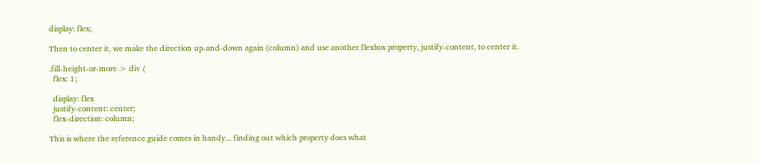display: flex;

Then to center it, we make the direction up-and-down again (column) and use another flexbox property, justify-content, to center it.

.fill-height-or-more > div {
  flex: 1;

  display: flex
  justify-content: center;
  flex-direction: column;

This is where the reference guide comes in handy... finding out which property does what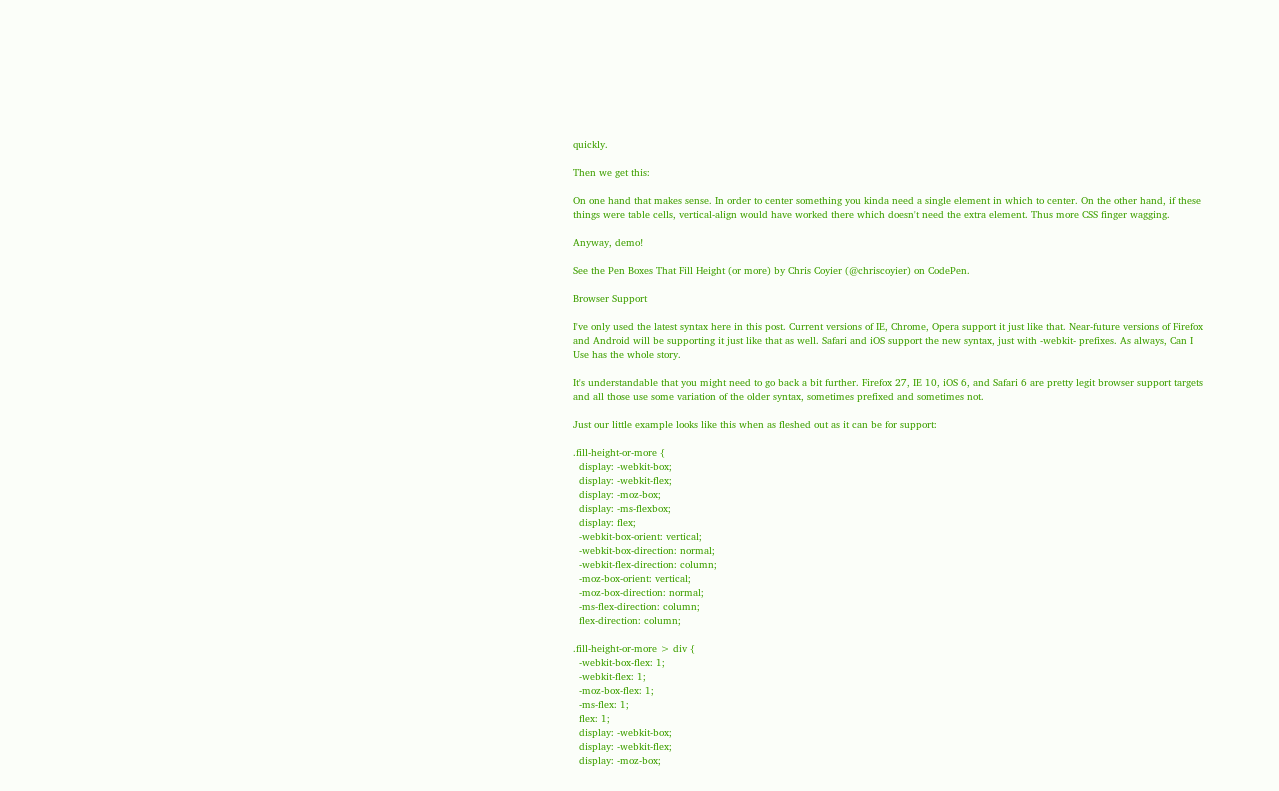quickly.

Then we get this:

On one hand that makes sense. In order to center something you kinda need a single element in which to center. On the other hand, if these things were table cells, vertical-align would have worked there which doesn't need the extra element. Thus more CSS finger wagging.

Anyway, demo!

See the Pen Boxes That Fill Height (or more) by Chris Coyier (@chriscoyier) on CodePen.

Browser Support

I've only used the latest syntax here in this post. Current versions of IE, Chrome, Opera support it just like that. Near-future versions of Firefox and Android will be supporting it just like that as well. Safari and iOS support the new syntax, just with -webkit- prefixes. As always, Can I Use has the whole story.

It's understandable that you might need to go back a bit further. Firefox 27, IE 10, iOS 6, and Safari 6 are pretty legit browser support targets and all those use some variation of the older syntax, sometimes prefixed and sometimes not.

Just our little example looks like this when as fleshed out as it can be for support:

.fill-height-or-more {
  display: -webkit-box;
  display: -webkit-flex;
  display: -moz-box;
  display: -ms-flexbox;
  display: flex;
  -webkit-box-orient: vertical;
  -webkit-box-direction: normal;
  -webkit-flex-direction: column;
  -moz-box-orient: vertical;
  -moz-box-direction: normal;
  -ms-flex-direction: column;
  flex-direction: column;

.fill-height-or-more > div {
  -webkit-box-flex: 1;
  -webkit-flex: 1;
  -moz-box-flex: 1;
  -ms-flex: 1;
  flex: 1;
  display: -webkit-box;
  display: -webkit-flex;
  display: -moz-box;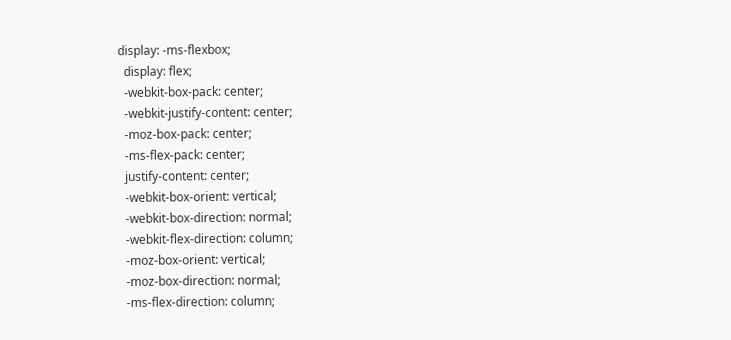display: -ms-flexbox;
  display: flex;
  -webkit-box-pack: center;
  -webkit-justify-content: center;
  -moz-box-pack: center;
  -ms-flex-pack: center;
  justify-content: center;
  -webkit-box-orient: vertical;
  -webkit-box-direction: normal;
  -webkit-flex-direction: column;
  -moz-box-orient: vertical;
  -moz-box-direction: normal;
  -ms-flex-direction: column;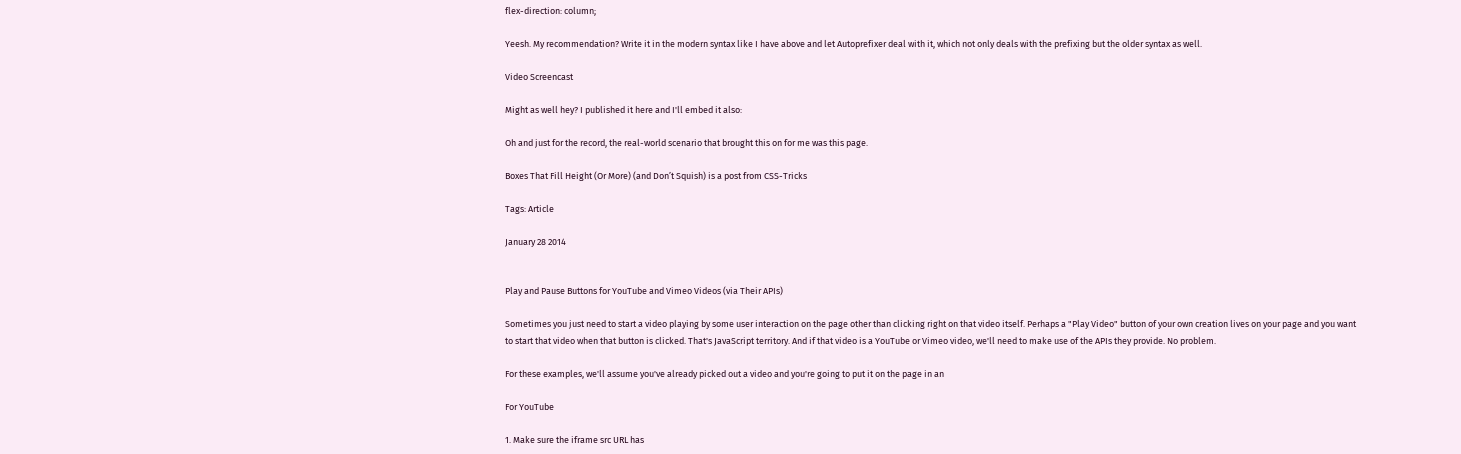flex-direction: column;

Yeesh. My recommendation? Write it in the modern syntax like I have above and let Autoprefixer deal with it, which not only deals with the prefixing but the older syntax as well.

Video Screencast

Might as well hey? I published it here and I'll embed it also:

Oh and just for the record, the real-world scenario that brought this on for me was this page.

Boxes That Fill Height (Or More) (and Don’t Squish) is a post from CSS-Tricks

Tags: Article

January 28 2014


Play and Pause Buttons for YouTube and Vimeo Videos (via Their APIs)

Sometimes you just need to start a video playing by some user interaction on the page other than clicking right on that video itself. Perhaps a "Play Video" button of your own creation lives on your page and you want to start that video when that button is clicked. That's JavaScript territory. And if that video is a YouTube or Vimeo video, we'll need to make use of the APIs they provide. No problem.

For these examples, we'll assume you've already picked out a video and you're going to put it on the page in an

For YouTube

1. Make sure the iframe src URL has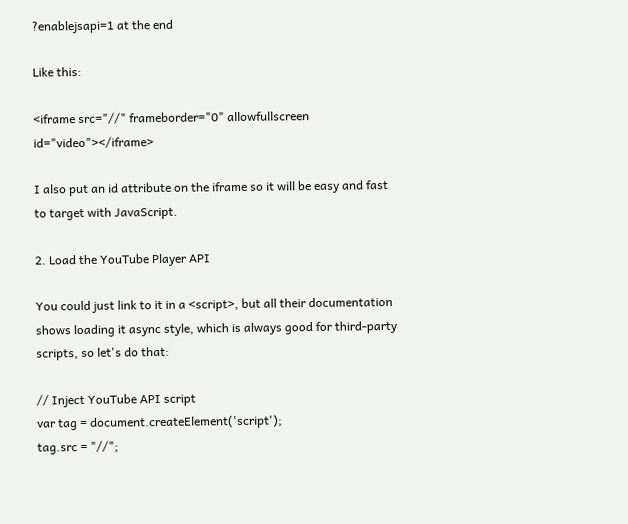?enablejsapi=1 at the end

Like this:

<iframe src="//" frameborder="0" allowfullscreen id="video"></iframe>

I also put an id attribute on the iframe so it will be easy and fast to target with JavaScript.

2. Load the YouTube Player API

You could just link to it in a <script>, but all their documentation shows loading it async style, which is always good for third-party scripts, so let's do that:

// Inject YouTube API script
var tag = document.createElement('script');
tag.src = "//";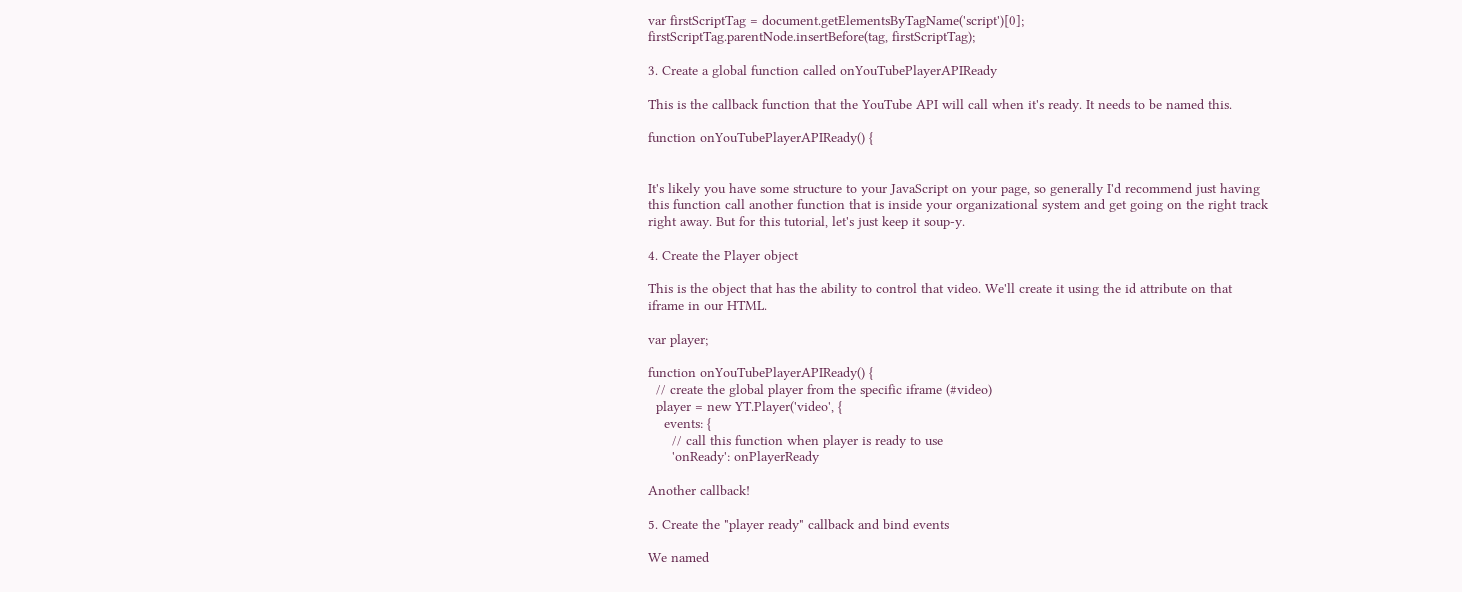var firstScriptTag = document.getElementsByTagName('script')[0];
firstScriptTag.parentNode.insertBefore(tag, firstScriptTag);

3. Create a global function called onYouTubePlayerAPIReady

This is the callback function that the YouTube API will call when it's ready. It needs to be named this.

function onYouTubePlayerAPIReady() {


It's likely you have some structure to your JavaScript on your page, so generally I'd recommend just having this function call another function that is inside your organizational system and get going on the right track right away. But for this tutorial, let's just keep it soup-y.

4. Create the Player object

This is the object that has the ability to control that video. We'll create it using the id attribute on that iframe in our HTML.

var player;

function onYouTubePlayerAPIReady() {
  // create the global player from the specific iframe (#video)
  player = new YT.Player('video', {
    events: {
      // call this function when player is ready to use
      'onReady': onPlayerReady

Another callback!

5. Create the "player ready" callback and bind events

We named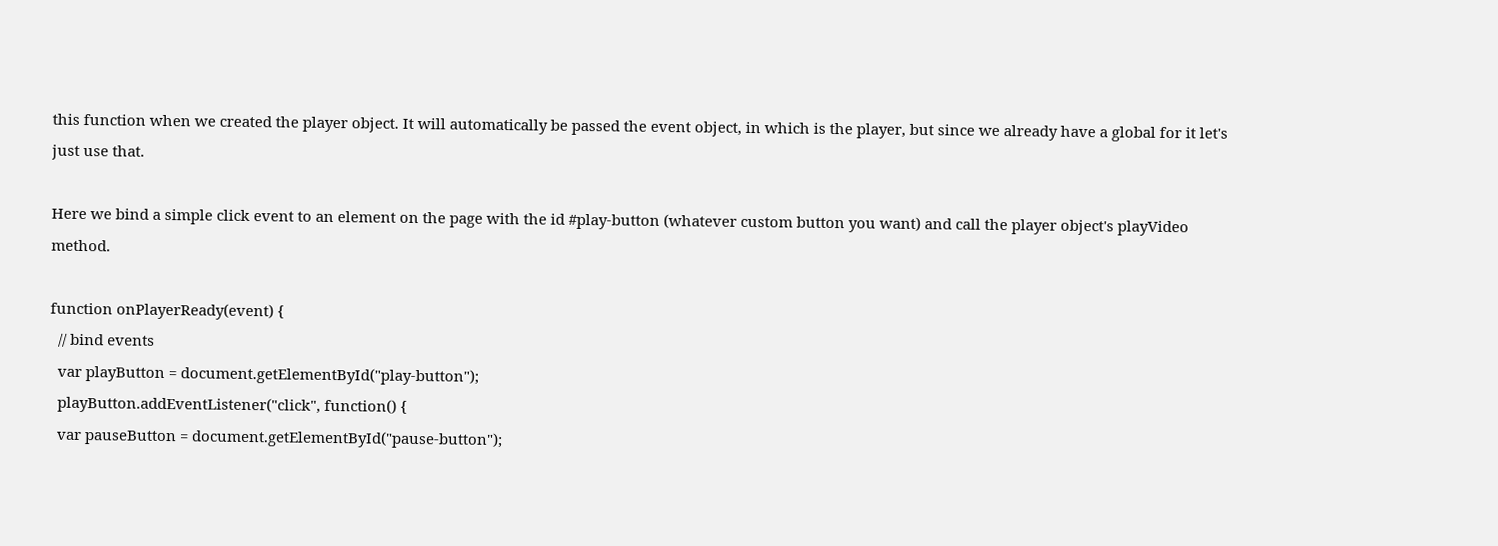this function when we created the player object. It will automatically be passed the event object, in which is the player, but since we already have a global for it let's just use that.

Here we bind a simple click event to an element on the page with the id #play-button (whatever custom button you want) and call the player object's playVideo method.

function onPlayerReady(event) {
  // bind events
  var playButton = document.getElementById("play-button");
  playButton.addEventListener("click", function() {
  var pauseButton = document.getElementById("pause-button");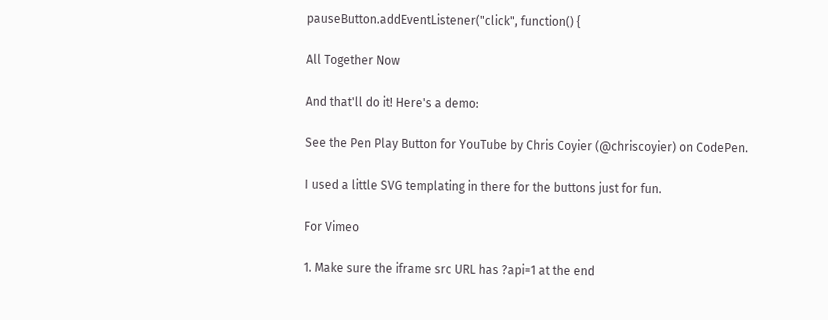pauseButton.addEventListener("click", function() {

All Together Now

And that'll do it! Here's a demo:

See the Pen Play Button for YouTube by Chris Coyier (@chriscoyier) on CodePen.

I used a little SVG templating in there for the buttons just for fun.

For Vimeo

1. Make sure the iframe src URL has ?api=1 at the end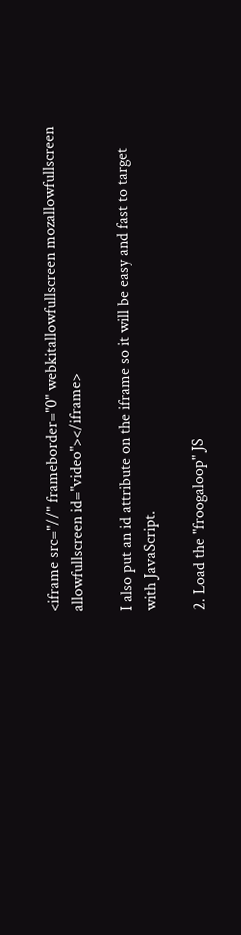<iframe src="//" frameborder="0" webkitallowfullscreen mozallowfullscreen allowfullscreen id="video"></iframe>

I also put an id attribute on the iframe so it will be easy and fast to target with JavaScript.

2. Load the "froogaloop" JS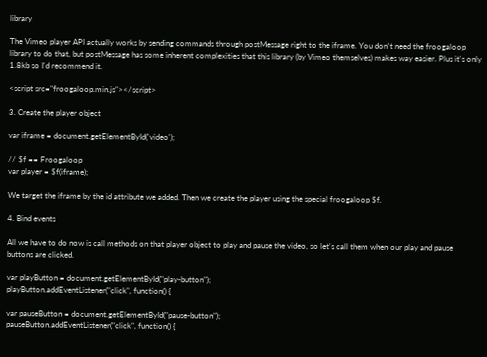library

The Vimeo player API actually works by sending commands through postMessage right to the iframe. You don't need the froogaloop library to do that, but postMessage has some inherent complexities that this library (by Vimeo themselves) makes way easier. Plus it's only 1.8kb so I'd recommend it.

<script src="froogaloop.min.js"></script>

3. Create the player object

var iframe = document.getElementById('video');

// $f == Froogaloop
var player = $f(iframe);

We target the iframe by the id attribute we added. Then we create the player using the special froogaloop $f.

4. Bind events

All we have to do now is call methods on that player object to play and pause the video, so let's call them when our play and pause buttons are clicked.

var playButton = document.getElementById("play-button");
playButton.addEventListener("click", function() {

var pauseButton = document.getElementById("pause-button");
pauseButton.addEventListener("click", function() {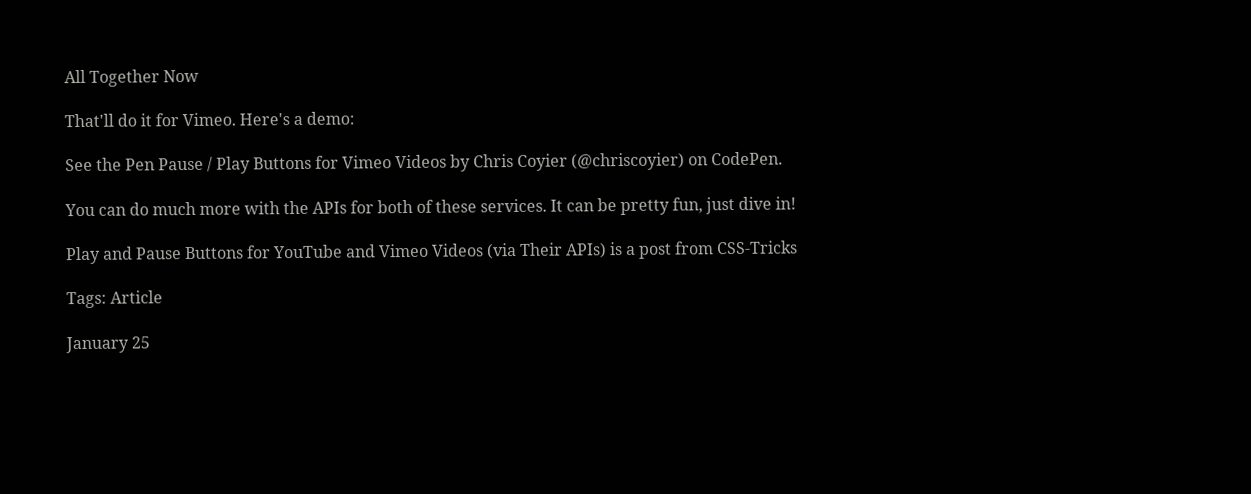All Together Now

That'll do it for Vimeo. Here's a demo:

See the Pen Pause / Play Buttons for Vimeo Videos by Chris Coyier (@chriscoyier) on CodePen.

You can do much more with the APIs for both of these services. It can be pretty fun, just dive in!

Play and Pause Buttons for YouTube and Vimeo Videos (via Their APIs) is a post from CSS-Tricks

Tags: Article

January 25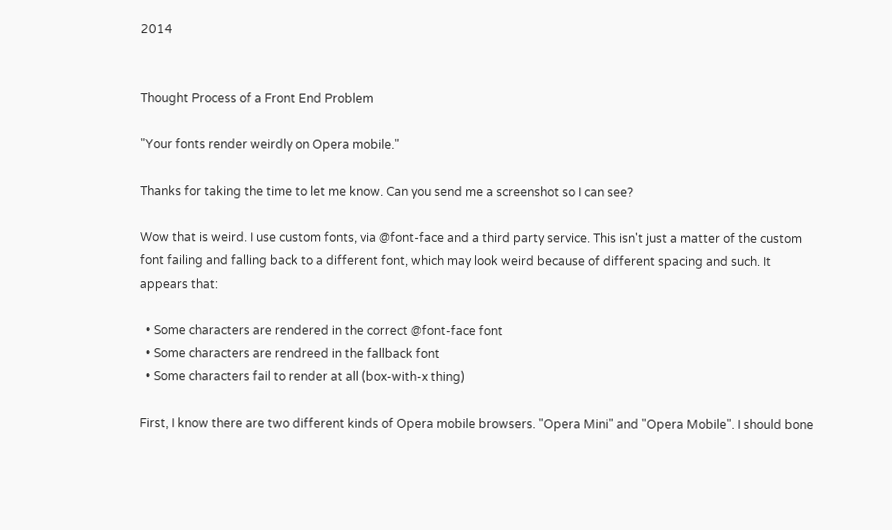2014


Thought Process of a Front End Problem

"Your fonts render weirdly on Opera mobile."

Thanks for taking the time to let me know. Can you send me a screenshot so I can see?

Wow that is weird. I use custom fonts, via @font-face and a third party service. This isn't just a matter of the custom font failing and falling back to a different font, which may look weird because of different spacing and such. It appears that:

  • Some characters are rendered in the correct @font-face font
  • Some characters are rendreed in the fallback font
  • Some characters fail to render at all (box-with-x thing)

First, I know there are two different kinds of Opera mobile browsers. "Opera Mini" and "Opera Mobile". I should bone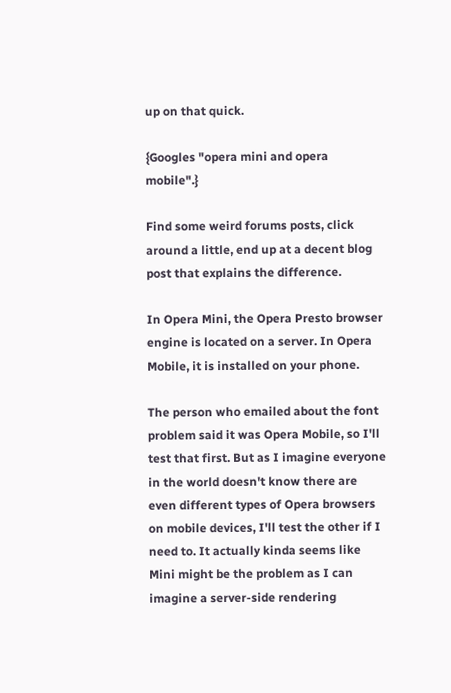up on that quick.

{Googles "opera mini and opera mobile".}

Find some weird forums posts, click around a little, end up at a decent blog post that explains the difference.

In Opera Mini, the Opera Presto browser engine is located on a server. In Opera Mobile, it is installed on your phone.

The person who emailed about the font problem said it was Opera Mobile, so I'll test that first. But as I imagine everyone in the world doesn't know there are even different types of Opera browsers on mobile devices, I'll test the other if I need to. It actually kinda seems like Mini might be the problem as I can imagine a server-side rendering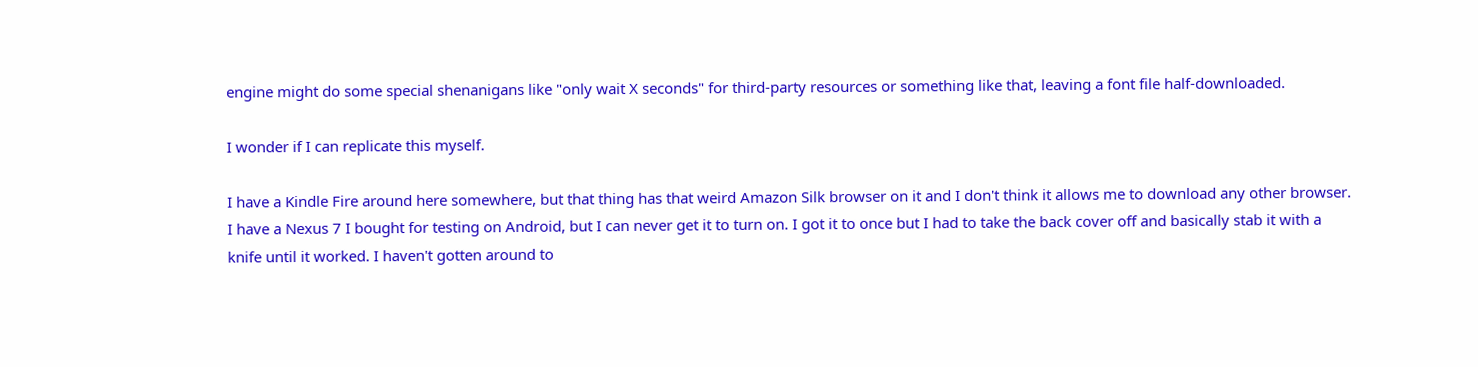engine might do some special shenanigans like "only wait X seconds" for third-party resources or something like that, leaving a font file half-downloaded.

I wonder if I can replicate this myself.

I have a Kindle Fire around here somewhere, but that thing has that weird Amazon Silk browser on it and I don't think it allows me to download any other browser. I have a Nexus 7 I bought for testing on Android, but I can never get it to turn on. I got it to once but I had to take the back cover off and basically stab it with a knife until it worked. I haven't gotten around to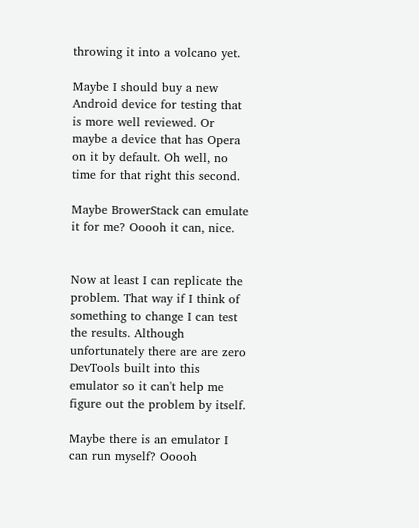throwing it into a volcano yet.

Maybe I should buy a new Android device for testing that is more well reviewed. Or maybe a device that has Opera on it by default. Oh well, no time for that right this second.

Maybe BrowerStack can emulate it for me? Ooooh it can, nice.


Now at least I can replicate the problem. That way if I think of something to change I can test the results. Although unfortunately there are are zero DevTools built into this emulator so it can't help me figure out the problem by itself.

Maybe there is an emulator I can run myself? Ooooh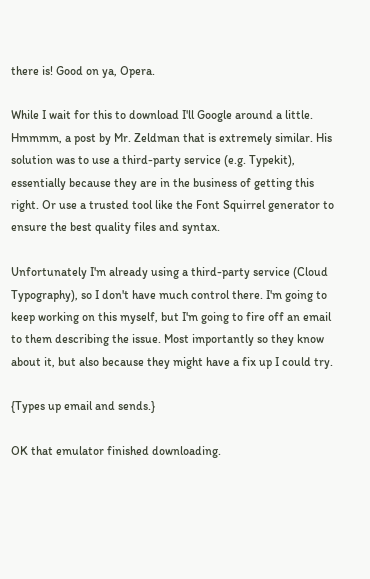there is! Good on ya, Opera.

While I wait for this to download I'll Google around a little. Hmmmm, a post by Mr. Zeldman that is extremely similar. His solution was to use a third-party service (e.g. Typekit), essentially because they are in the business of getting this right. Or use a trusted tool like the Font Squirrel generator to ensure the best quality files and syntax.

Unfortunately I'm already using a third-party service (Cloud Typography), so I don't have much control there. I'm going to keep working on this myself, but I'm going to fire off an email to them describing the issue. Most importantly so they know about it, but also because they might have a fix up I could try.

{Types up email and sends.}

OK that emulator finished downloading.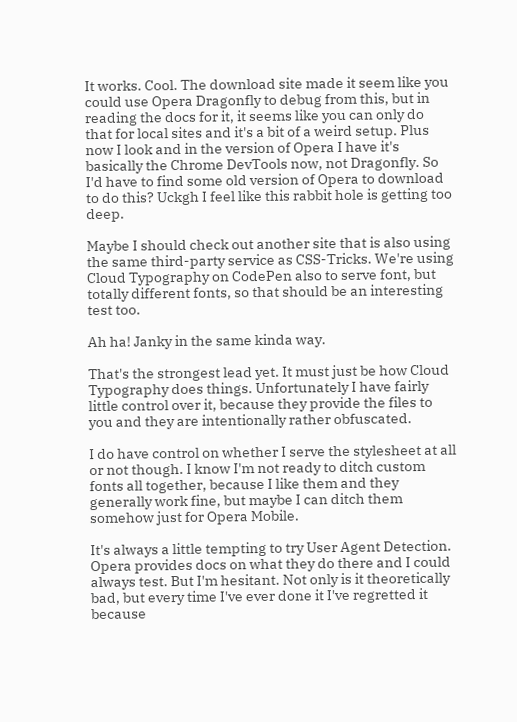It works. Cool. The download site made it seem like you could use Opera Dragonfly to debug from this, but in reading the docs for it, it seems like you can only do that for local sites and it's a bit of a weird setup. Plus now I look and in the version of Opera I have it's basically the Chrome DevTools now, not Dragonfly. So I'd have to find some old version of Opera to download to do this? Uckgh I feel like this rabbit hole is getting too deep.

Maybe I should check out another site that is also using the same third-party service as CSS-Tricks. We're using Cloud Typography on CodePen also to serve font, but totally different fonts, so that should be an interesting test too.

Ah ha! Janky in the same kinda way.

That's the strongest lead yet. It must just be how Cloud Typography does things. Unfortunately I have fairly little control over it, because they provide the files to you and they are intentionally rather obfuscated.

I do have control on whether I serve the stylesheet at all or not though. I know I'm not ready to ditch custom fonts all together, because I like them and they generally work fine, but maybe I can ditch them somehow just for Opera Mobile.

It's always a little tempting to try User Agent Detection. Opera provides docs on what they do there and I could always test. But I'm hesitant. Not only is it theoretically bad, but every time I've ever done it I've regretted it because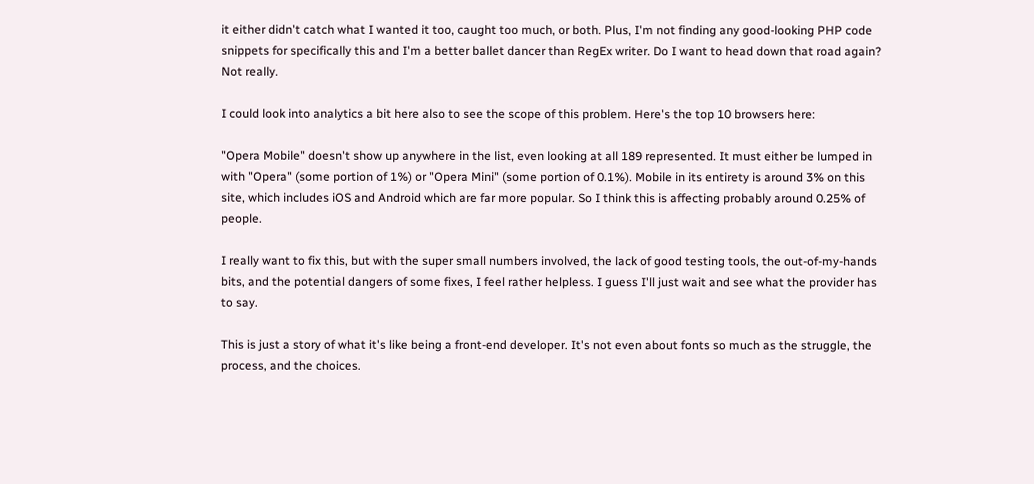it either didn't catch what I wanted it too, caught too much, or both. Plus, I'm not finding any good-looking PHP code snippets for specifically this and I'm a better ballet dancer than RegEx writer. Do I want to head down that road again? Not really.

I could look into analytics a bit here also to see the scope of this problem. Here's the top 10 browsers here:

"Opera Mobile" doesn't show up anywhere in the list, even looking at all 189 represented. It must either be lumped in with "Opera" (some portion of 1%) or "Opera Mini" (some portion of 0.1%). Mobile in its entirety is around 3% on this site, which includes iOS and Android which are far more popular. So I think this is affecting probably around 0.25% of people.

I really want to fix this, but with the super small numbers involved, the lack of good testing tools, the out-of-my-hands bits, and the potential dangers of some fixes, I feel rather helpless. I guess I'll just wait and see what the provider has to say.

This is just a story of what it's like being a front-end developer. It's not even about fonts so much as the struggle, the process, and the choices.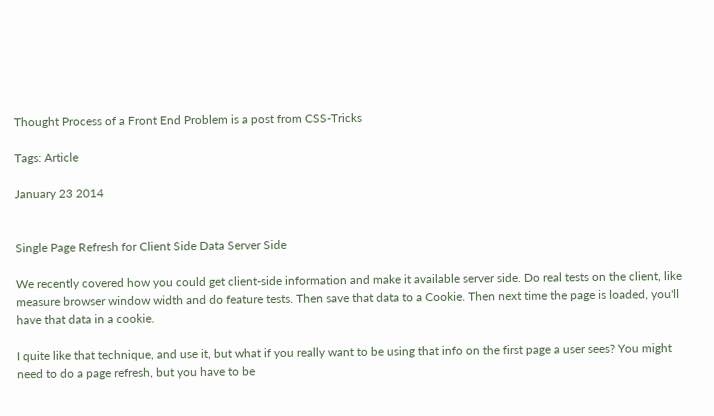Thought Process of a Front End Problem is a post from CSS-Tricks

Tags: Article

January 23 2014


Single Page Refresh for Client Side Data Server Side

We recently covered how you could get client-side information and make it available server side. Do real tests on the client, like measure browser window width and do feature tests. Then save that data to a Cookie. Then next time the page is loaded, you'll have that data in a cookie.

I quite like that technique, and use it, but what if you really want to be using that info on the first page a user sees? You might need to do a page refresh, but you have to be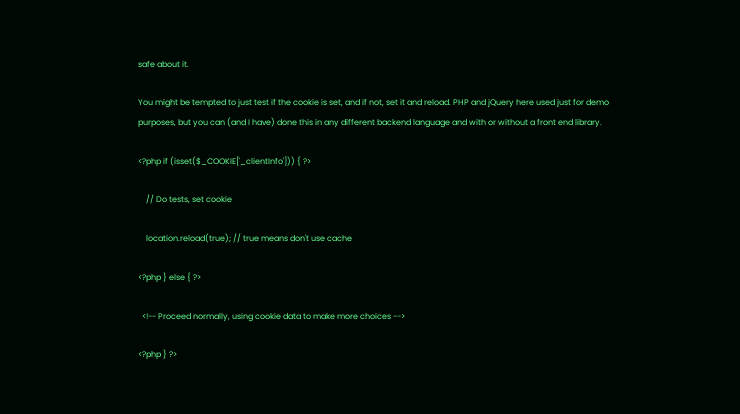safe about it.

You might be tempted to just test if the cookie is set, and if not, set it and reload. PHP and jQuery here used just for demo purposes, but you can (and I have) done this in any different backend language and with or without a front end library.

<?php if (isset($_COOKIE['_clientInfo'])) { ?>

    // Do tests, set cookie

    location.reload(true); // true means don't use cache

<?php } else { ?>

  <!-- Proceed normally, using cookie data to make more choices -->

<?php } ?>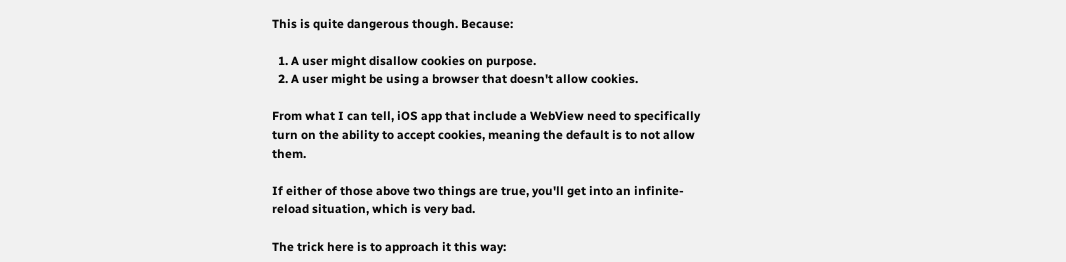This is quite dangerous though. Because:

  1. A user might disallow cookies on purpose.
  2. A user might be using a browser that doesn't allow cookies.

From what I can tell, iOS app that include a WebView need to specifically turn on the ability to accept cookies, meaning the default is to not allow them.

If either of those above two things are true, you'll get into an infinite-reload situation, which is very bad.

The trick here is to approach it this way: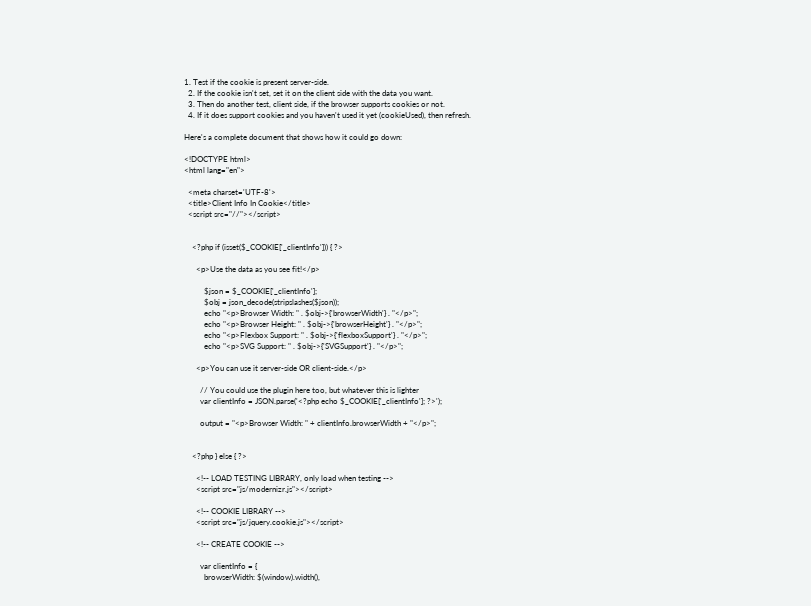1. Test if the cookie is present server-side.
  2. If the cookie isn't set, set it on the client side with the data you want.
  3. Then do another test, client side, if the browser supports cookies or not.
  4. If it does support cookies and you haven't used it yet (cookieUsed), then refresh.

Here's a complete document that shows how it could go down:

<!DOCTYPE html>
<html lang="en">

  <meta charset='UTF-8'>
  <title>Client Info In Cookie</title>
  <script src="//"></script>


    <?php if (isset($_COOKIE['_clientInfo'])) { ?>

      <p>Use the data as you see fit!</p>

          $json = $_COOKIE['_clientInfo'];
          $obj = json_decode(stripslashes($json));
          echo "<p>Browser Width: " . $obj->{'browserWidth'} . "</p>";
          echo "<p>Browser Height: " . $obj->{'browserHeight'} . "</p>";
          echo "<p>Flexbox Support: " . $obj->{'flexboxSupport'} . "</p>";
          echo "<p>SVG Support: " . $obj->{'SVGSupport'} . "</p>";

      <p>You can use it server-side OR client-side.</p>

        // You could use the plugin here too, but whatever this is lighter
        var clientInfo = JSON.parse('<?php echo $_COOKIE['_clientInfo']; ?>');

        output = "<p>Browser Width: " + clientInfo.browserWidth + "</p>";


    <?php } else { ?>

      <!-- LOAD TESTING LIBRARY, only load when testing -->
      <script src="js/modernizr.js"></script>

      <!-- COOKIE LIBRARY -->
      <script src="js/jquery.cookie.js"></script>

      <!-- CREATE COOKIE -->

        var clientInfo = {
          browserWidth: $(window).width(),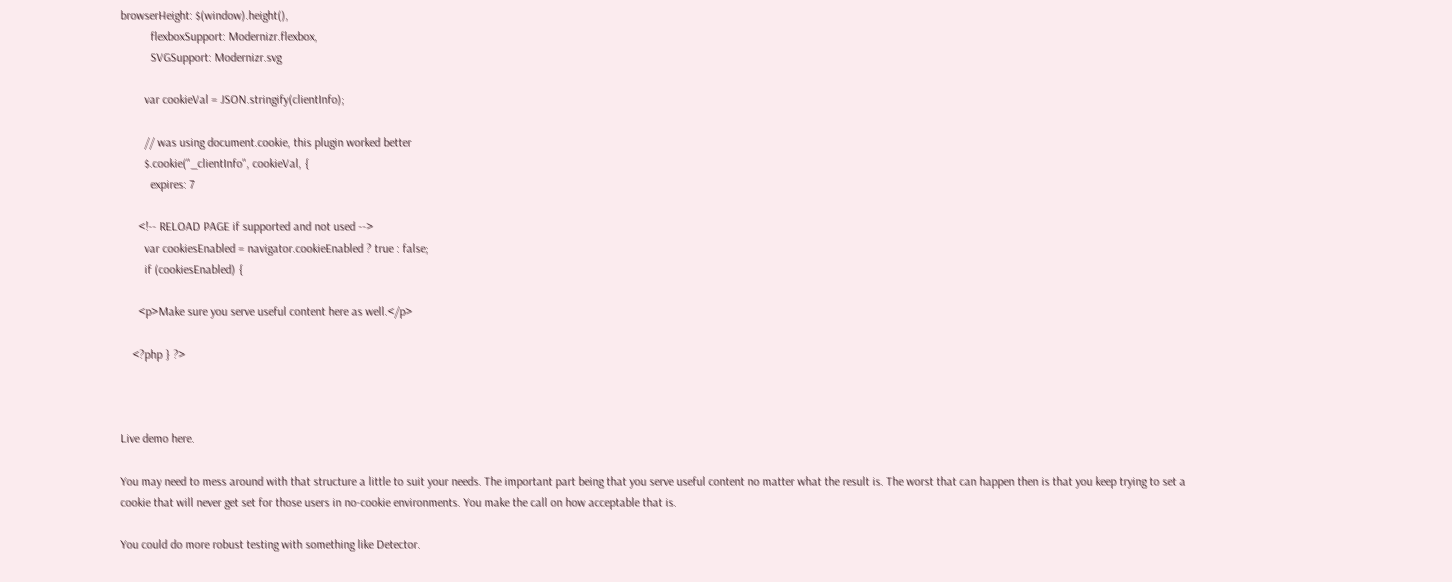browserHeight: $(window).height(),
          flexboxSupport: Modernizr.flexbox,
          SVGSupport: Modernizr.svg

        var cookieVal = JSON.stringify(clientInfo);

        // was using document.cookie, this plugin worked better
        $.cookie("_clientInfo", cookieVal, {
          expires: 7

      <!-- RELOAD PAGE if supported and not used -->
        var cookiesEnabled = navigator.cookieEnabled ? true : false;
        if (cookiesEnabled) {

      <p>Make sure you serve useful content here as well.</p>

    <?php } ?>



Live demo here.

You may need to mess around with that structure a little to suit your needs. The important part being that you serve useful content no matter what the result is. The worst that can happen then is that you keep trying to set a cookie that will never get set for those users in no-cookie environments. You make the call on how acceptable that is.

You could do more robust testing with something like Detector.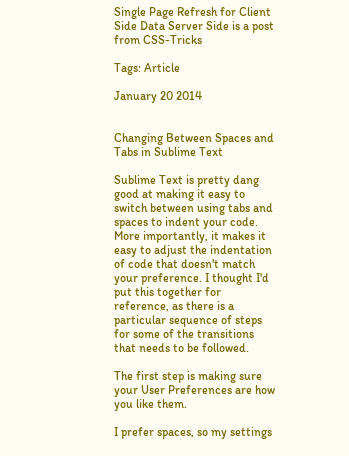Single Page Refresh for Client Side Data Server Side is a post from CSS-Tricks

Tags: Article

January 20 2014


Changing Between Spaces and Tabs in Sublime Text

Sublime Text is pretty dang good at making it easy to switch between using tabs and spaces to indent your code. More importantly, it makes it easy to adjust the indentation of code that doesn't match your preference. I thought I'd put this together for reference, as there is a particular sequence of steps for some of the transitions that needs to be followed.

The first step is making sure your User Preferences are how you like them.

I prefer spaces, so my settings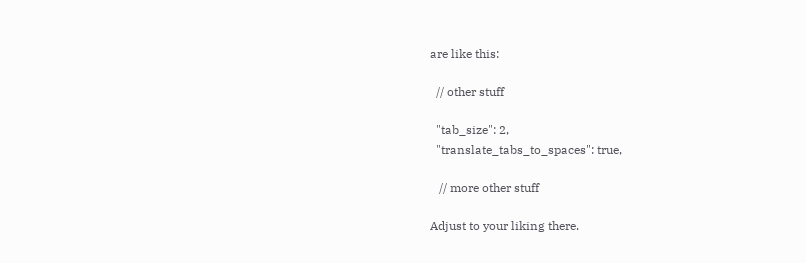are like this:

  // other stuff

  "tab_size": 2,
  "translate_tabs_to_spaces": true,

   // more other stuff

Adjust to your liking there.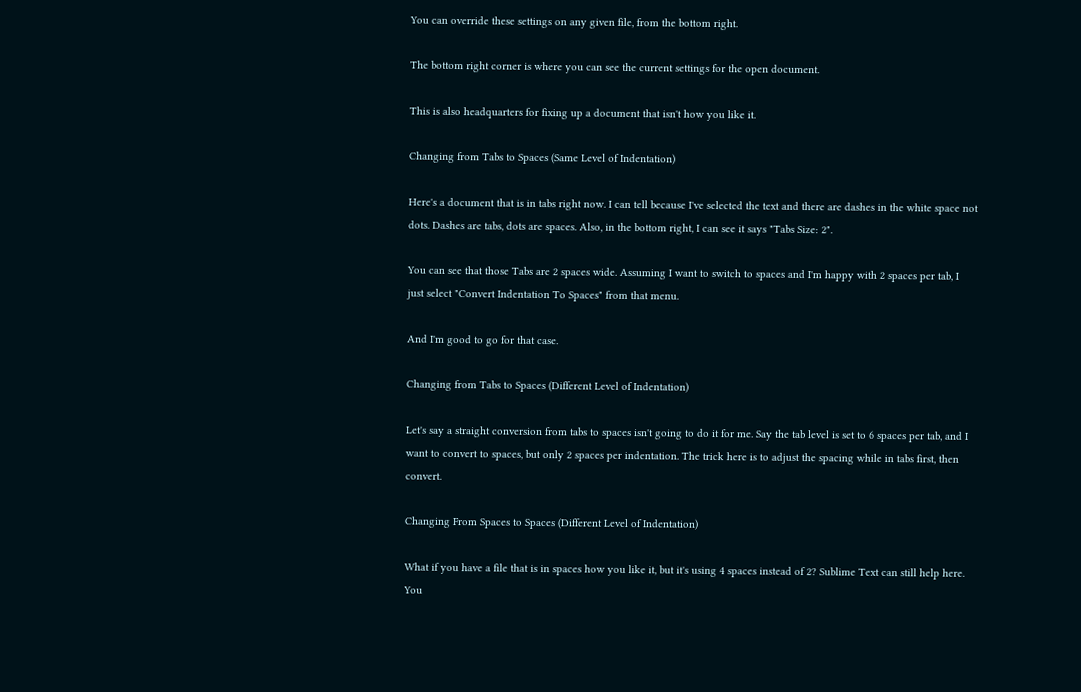You can override these settings on any given file, from the bottom right.

The bottom right corner is where you can see the current settings for the open document.

This is also headquarters for fixing up a document that isn't how you like it.

Changing from Tabs to Spaces (Same Level of Indentation)

Here's a document that is in tabs right now. I can tell because I've selected the text and there are dashes in the white space not dots. Dashes are tabs, dots are spaces. Also, in the bottom right, I can see it says "Tabs Size: 2".

You can see that those Tabs are 2 spaces wide. Assuming I want to switch to spaces and I'm happy with 2 spaces per tab, I just select "Convert Indentation To Spaces" from that menu.

And I'm good to go for that case.

Changing from Tabs to Spaces (Different Level of Indentation)

Let's say a straight conversion from tabs to spaces isn't going to do it for me. Say the tab level is set to 6 spaces per tab, and I want to convert to spaces, but only 2 spaces per indentation. The trick here is to adjust the spacing while in tabs first, then convert.

Changing From Spaces to Spaces (Different Level of Indentation)

What if you have a file that is in spaces how you like it, but it's using 4 spaces instead of 2? Sublime Text can still help here. You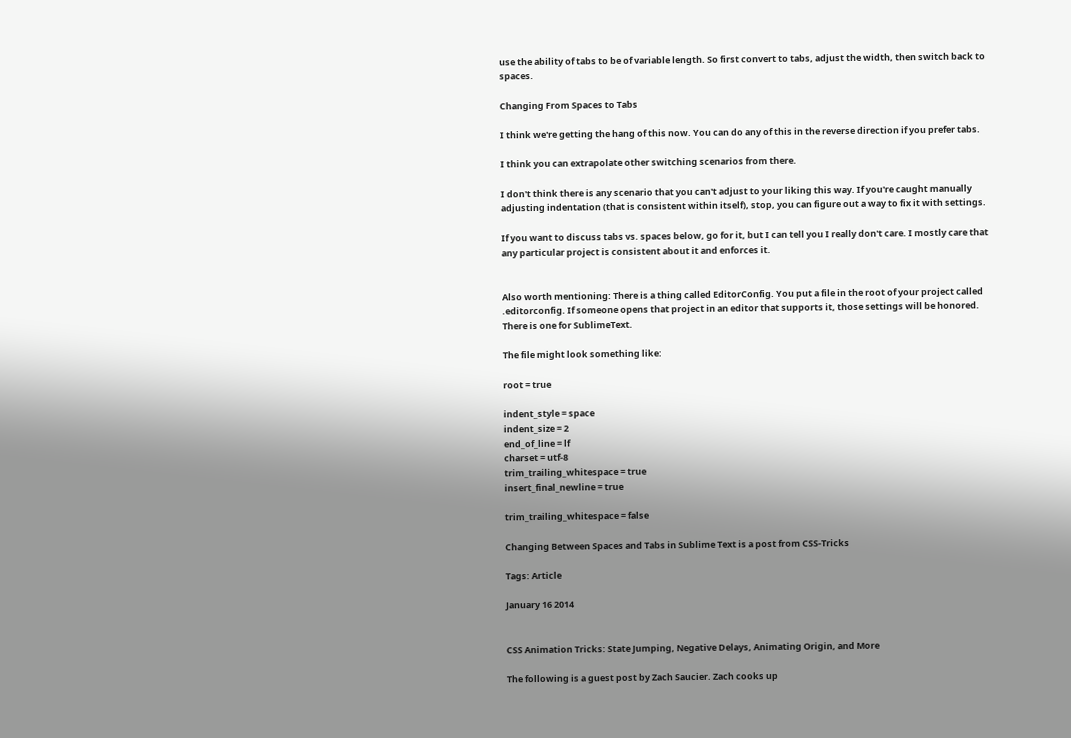use the ability of tabs to be of variable length. So first convert to tabs, adjust the width, then switch back to spaces.

Changing From Spaces to Tabs

I think we're getting the hang of this now. You can do any of this in the reverse direction if you prefer tabs.

I think you can extrapolate other switching scenarios from there.

I don't think there is any scenario that you can't adjust to your liking this way. If you're caught manually adjusting indentation (that is consistent within itself), stop, you can figure out a way to fix it with settings.

If you want to discuss tabs vs. spaces below, go for it, but I can tell you I really don't care. I mostly care that any particular project is consistent about it and enforces it.


Also worth mentioning: There is a thing called EditorConfig. You put a file in the root of your project called .editorconfig. If someone opens that project in an editor that supports it, those settings will be honored. There is one for SublimeText.

The file might look something like:

root = true

indent_style = space
indent_size = 2
end_of_line = lf
charset = utf-8
trim_trailing_whitespace = true
insert_final_newline = true

trim_trailing_whitespace = false

Changing Between Spaces and Tabs in Sublime Text is a post from CSS-Tricks

Tags: Article

January 16 2014


CSS Animation Tricks: State Jumping, Negative Delays, Animating Origin, and More

The following is a guest post by Zach Saucier. Zach cooks up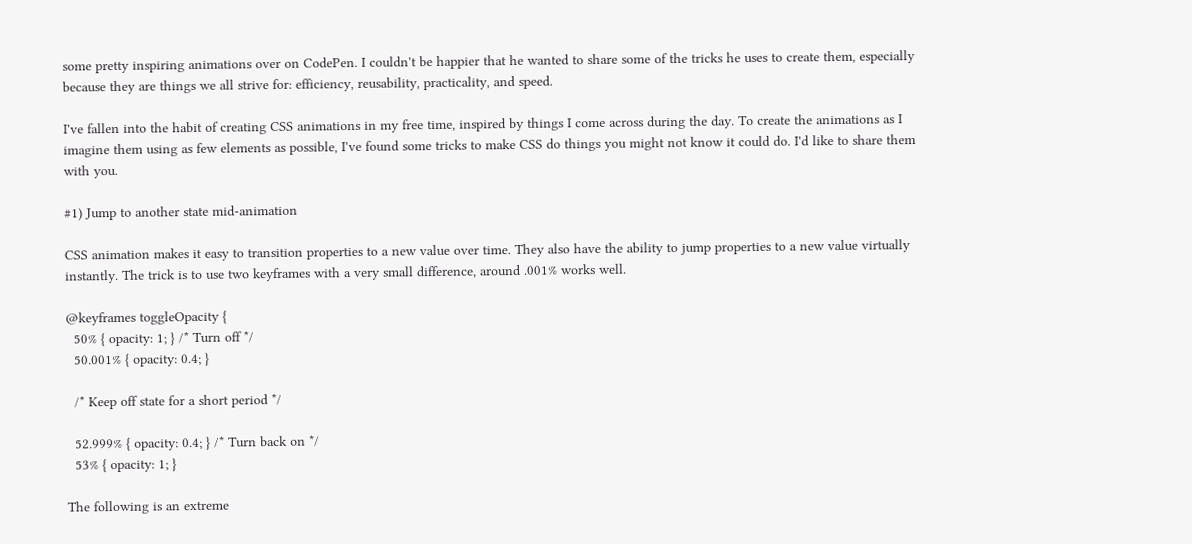some pretty inspiring animations over on CodePen. I couldn't be happier that he wanted to share some of the tricks he uses to create them, especially because they are things we all strive for: efficiency, reusability, practicality, and speed.

I've fallen into the habit of creating CSS animations in my free time, inspired by things I come across during the day. To create the animations as I imagine them using as few elements as possible, I've found some tricks to make CSS do things you might not know it could do. I'd like to share them with you.

#1) Jump to another state mid-animation

CSS animation makes it easy to transition properties to a new value over time. They also have the ability to jump properties to a new value virtually instantly. The trick is to use two keyframes with a very small difference, around .001% works well.

@keyframes toggleOpacity {
  50% { opacity: 1; } /* Turn off */
  50.001% { opacity: 0.4; }

  /* Keep off state for a short period */

  52.999% { opacity: 0.4; } /* Turn back on */
  53% { opacity: 1; }

The following is an extreme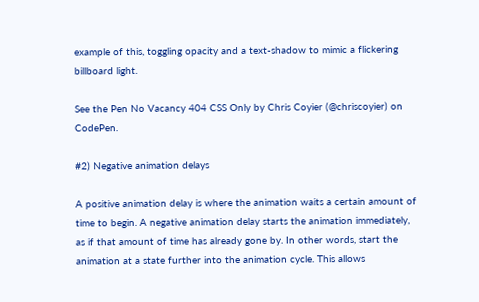example of this, toggling opacity and a text-shadow to mimic a flickering billboard light.

See the Pen No Vacancy 404 CSS Only by Chris Coyier (@chriscoyier) on CodePen.

#2) Negative animation delays

A positive animation delay is where the animation waits a certain amount of time to begin. A negative animation delay starts the animation immediately, as if that amount of time has already gone by. In other words, start the animation at a state further into the animation cycle. This allows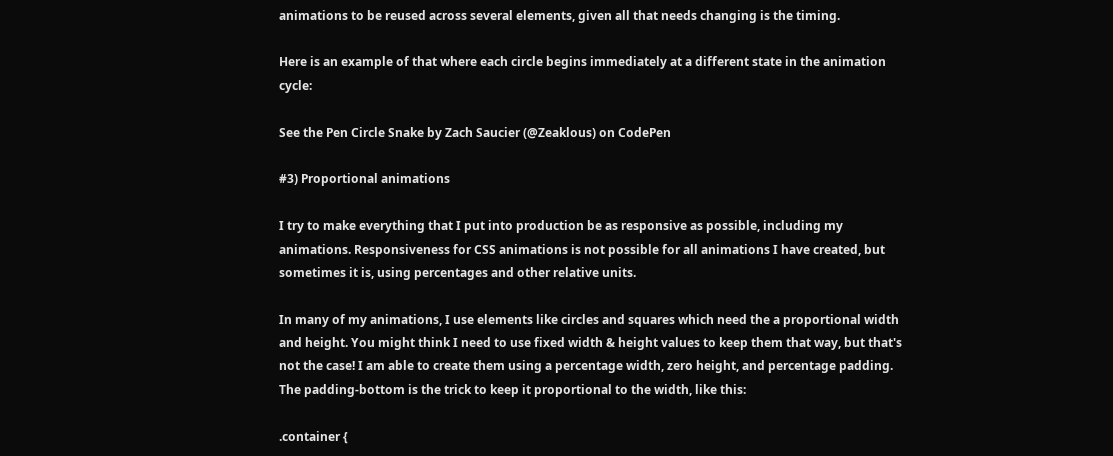animations to be reused across several elements, given all that needs changing is the timing.

Here is an example of that where each circle begins immediately at a different state in the animation cycle:

See the Pen Circle Snake by Zach Saucier (@Zeaklous) on CodePen

#3) Proportional animations

I try to make everything that I put into production be as responsive as possible, including my animations. Responsiveness for CSS animations is not possible for all animations I have created, but sometimes it is, using percentages and other relative units.

In many of my animations, I use elements like circles and squares which need the a proportional width and height. You might think I need to use fixed width & height values to keep them that way, but that's not the case! I am able to create them using a percentage width, zero height, and percentage padding. The padding-bottom is the trick to keep it proportional to the width, like this:

.container {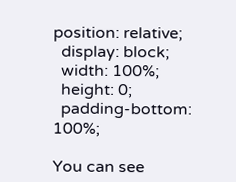position: relative;
  display: block;
  width: 100%;
  height: 0;
  padding-bottom: 100%;

You can see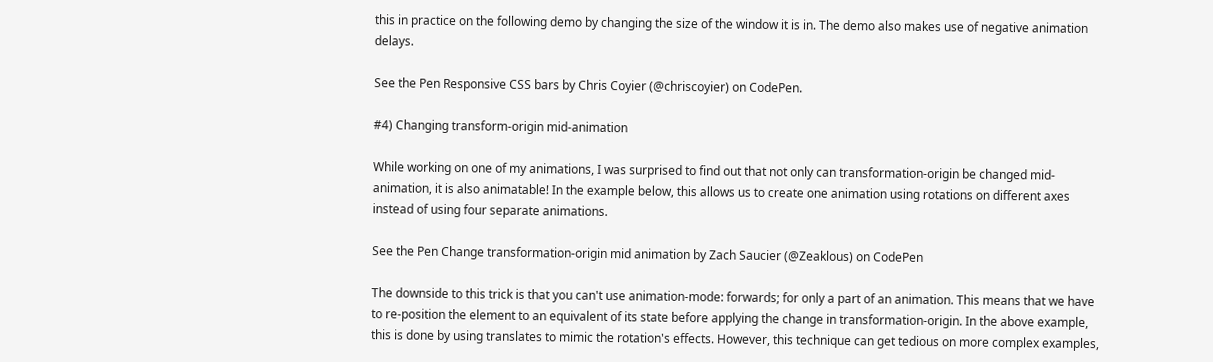this in practice on the following demo by changing the size of the window it is in. The demo also makes use of negative animation delays.

See the Pen Responsive CSS bars by Chris Coyier (@chriscoyier) on CodePen.

#4) Changing transform-origin mid-animation

While working on one of my animations, I was surprised to find out that not only can transformation-origin be changed mid-animation, it is also animatable! In the example below, this allows us to create one animation using rotations on different axes instead of using four separate animations.

See the Pen Change transformation-origin mid animation by Zach Saucier (@Zeaklous) on CodePen

The downside to this trick is that you can't use animation-mode: forwards; for only a part of an animation. This means that we have to re-position the element to an equivalent of its state before applying the change in transformation-origin. In the above example, this is done by using translates to mimic the rotation's effects. However, this technique can get tedious on more complex examples,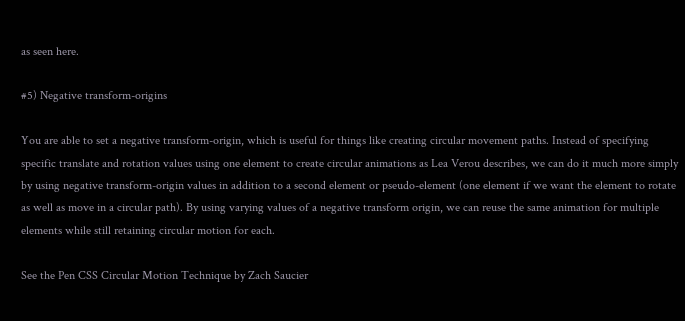as seen here.

#5) Negative transform-origins

You are able to set a negative transform-origin, which is useful for things like creating circular movement paths. Instead of specifying specific translate and rotation values using one element to create circular animations as Lea Verou describes, we can do it much more simply by using negative transform-origin values in addition to a second element or pseudo-element (one element if we want the element to rotate as well as move in a circular path). By using varying values of a negative transform origin, we can reuse the same animation for multiple elements while still retaining circular motion for each.

See the Pen CSS Circular Motion Technique by Zach Saucier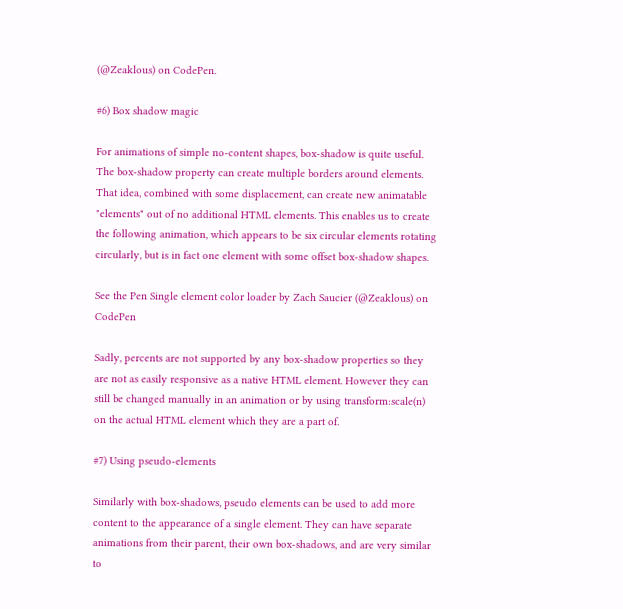(@Zeaklous) on CodePen.

#6) Box shadow magic

For animations of simple no-content shapes, box-shadow is quite useful. The box-shadow property can create multiple borders around elements. That idea, combined with some displacement, can create new animatable "elements" out of no additional HTML elements. This enables us to create the following animation, which appears to be six circular elements rotating circularly, but is in fact one element with some offset box-shadow shapes.

See the Pen Single element color loader by Zach Saucier (@Zeaklous) on CodePen

Sadly, percents are not supported by any box-shadow properties so they are not as easily responsive as a native HTML element. However they can still be changed manually in an animation or by using transform:scale(n) on the actual HTML element which they are a part of.

#7) Using pseudo-elements

Similarly with box-shadows, pseudo elements can be used to add more content to the appearance of a single element. They can have separate animations from their parent, their own box-shadows, and are very similar to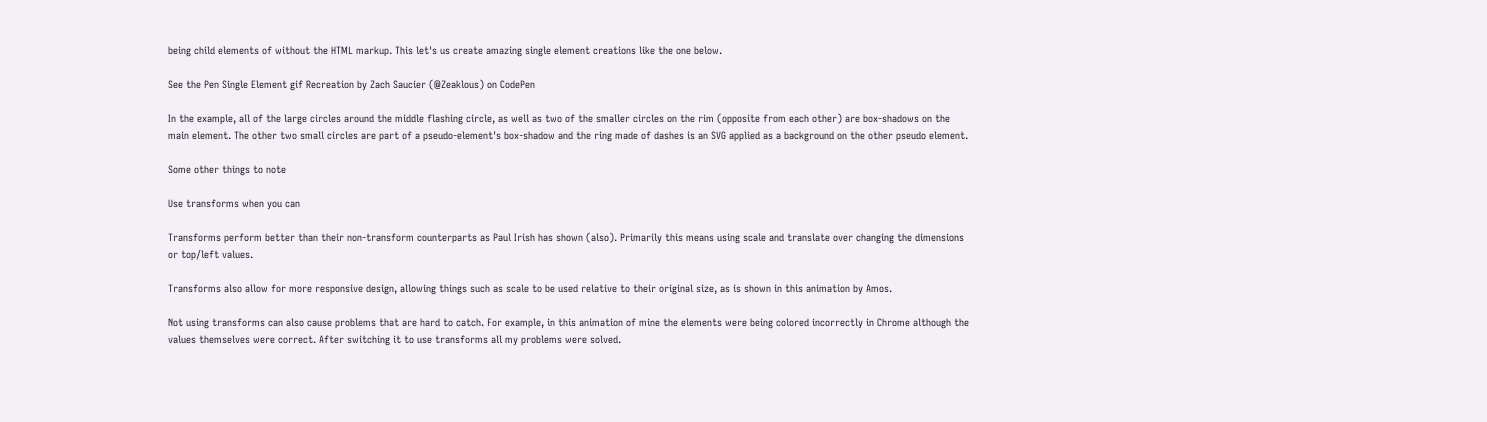being child elements of without the HTML markup. This let's us create amazing single element creations like the one below.

See the Pen Single Element gif Recreation by Zach Saucier (@Zeaklous) on CodePen

In the example, all of the large circles around the middle flashing circle, as well as two of the smaller circles on the rim (opposite from each other) are box-shadows on the main element. The other two small circles are part of a pseudo-element's box-shadow and the ring made of dashes is an SVG applied as a background on the other pseudo element.

Some other things to note

Use transforms when you can

Transforms perform better than their non-transform counterparts as Paul Irish has shown (also). Primarily this means using scale and translate over changing the dimensions or top/left values.

Transforms also allow for more responsive design, allowing things such as scale to be used relative to their original size, as is shown in this animation by Amos.

Not using transforms can also cause problems that are hard to catch. For example, in this animation of mine the elements were being colored incorrectly in Chrome although the values themselves were correct. After switching it to use transforms all my problems were solved.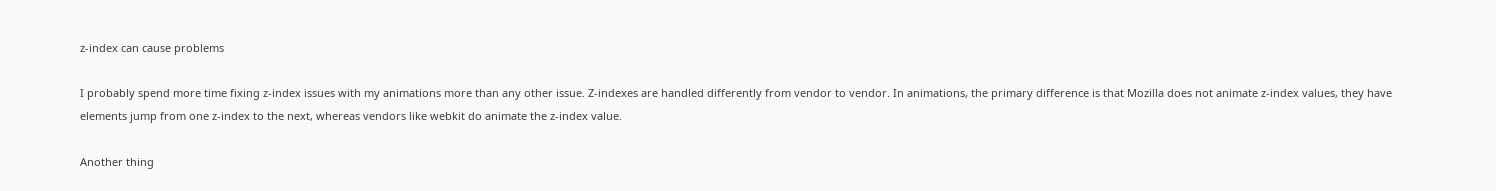z-index can cause problems

I probably spend more time fixing z-index issues with my animations more than any other issue. Z-indexes are handled differently from vendor to vendor. In animations, the primary difference is that Mozilla does not animate z-index values, they have elements jump from one z-index to the next, whereas vendors like webkit do animate the z-index value.

Another thing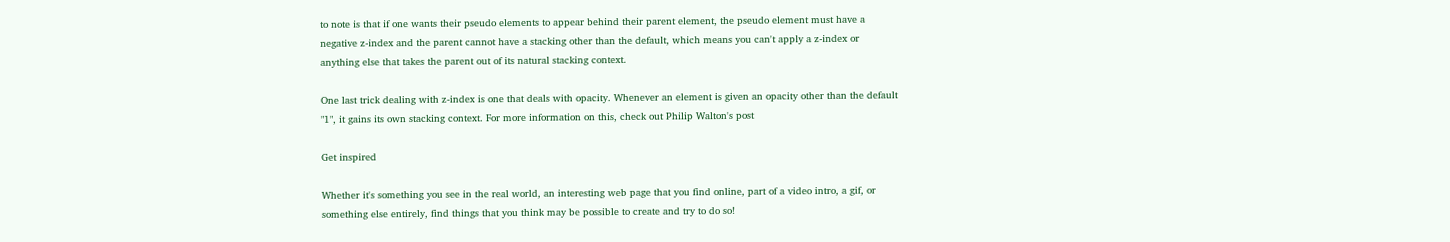to note is that if one wants their pseudo elements to appear behind their parent element, the pseudo element must have a negative z-index and the parent cannot have a stacking other than the default, which means you can't apply a z-index or anything else that takes the parent out of its natural stacking context.

One last trick dealing with z-index is one that deals with opacity. Whenever an element is given an opacity other than the default "1", it gains its own stacking context. For more information on this, check out Philip Walton's post

Get inspired

Whether it's something you see in the real world, an interesting web page that you find online, part of a video intro, a gif, or something else entirely, find things that you think may be possible to create and try to do so!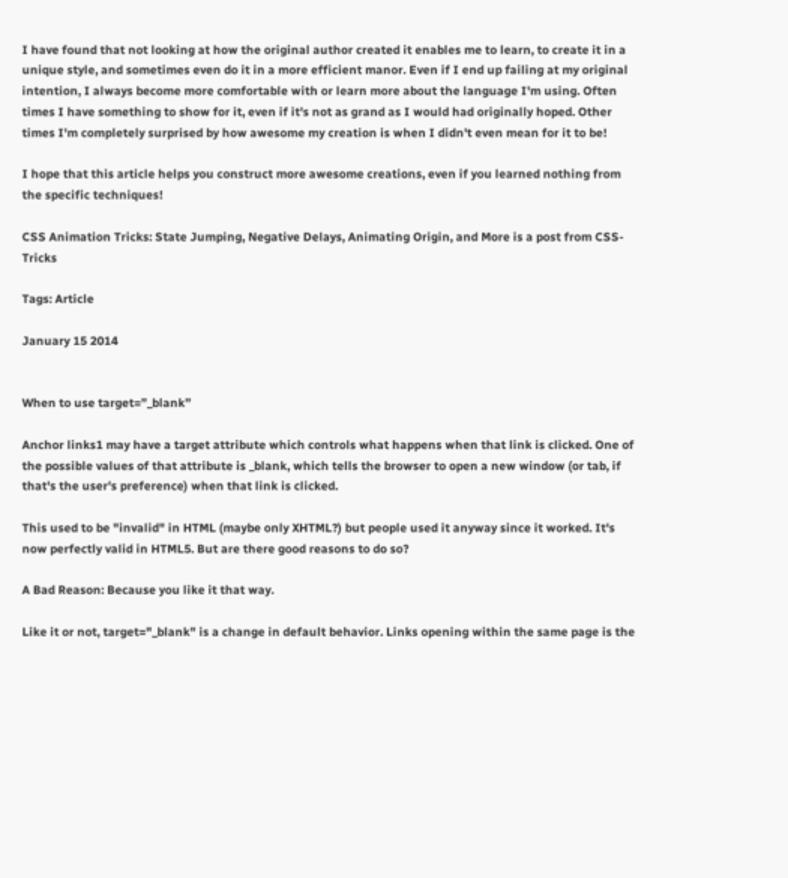I have found that not looking at how the original author created it enables me to learn, to create it in a unique style, and sometimes even do it in a more efficient manor. Even if I end up failing at my original intention, I always become more comfortable with or learn more about the language I'm using. Often times I have something to show for it, even if it's not as grand as I would had originally hoped. Other times I'm completely surprised by how awesome my creation is when I didn't even mean for it to be!

I hope that this article helps you construct more awesome creations, even if you learned nothing from the specific techniques!

CSS Animation Tricks: State Jumping, Negative Delays, Animating Origin, and More is a post from CSS-Tricks

Tags: Article

January 15 2014


When to use target=”_blank”

Anchor links1 may have a target attribute which controls what happens when that link is clicked. One of the possible values of that attribute is _blank, which tells the browser to open a new window (or tab, if that's the user's preference) when that link is clicked.

This used to be "invalid" in HTML (maybe only XHTML?) but people used it anyway since it worked. It's now perfectly valid in HTML5. But are there good reasons to do so?

A Bad Reason: Because you like it that way.

Like it or not, target="_blank" is a change in default behavior. Links opening within the same page is the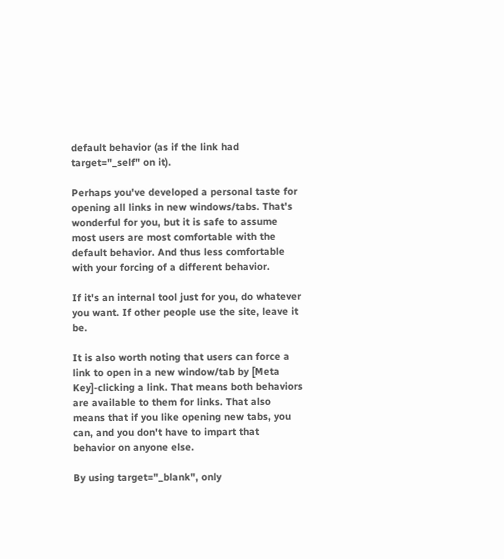default behavior (as if the link had target="_self" on it).

Perhaps you've developed a personal taste for opening all links in new windows/tabs. That's wonderful for you, but it is safe to assume most users are most comfortable with the default behavior. And thus less comfortable with your forcing of a different behavior.

If it's an internal tool just for you, do whatever you want. If other people use the site, leave it be.

It is also worth noting that users can force a link to open in a new window/tab by [Meta Key]-clicking a link. That means both behaviors are available to them for links. That also means that if you like opening new tabs, you can, and you don't have to impart that behavior on anyone else.

By using target="_blank", only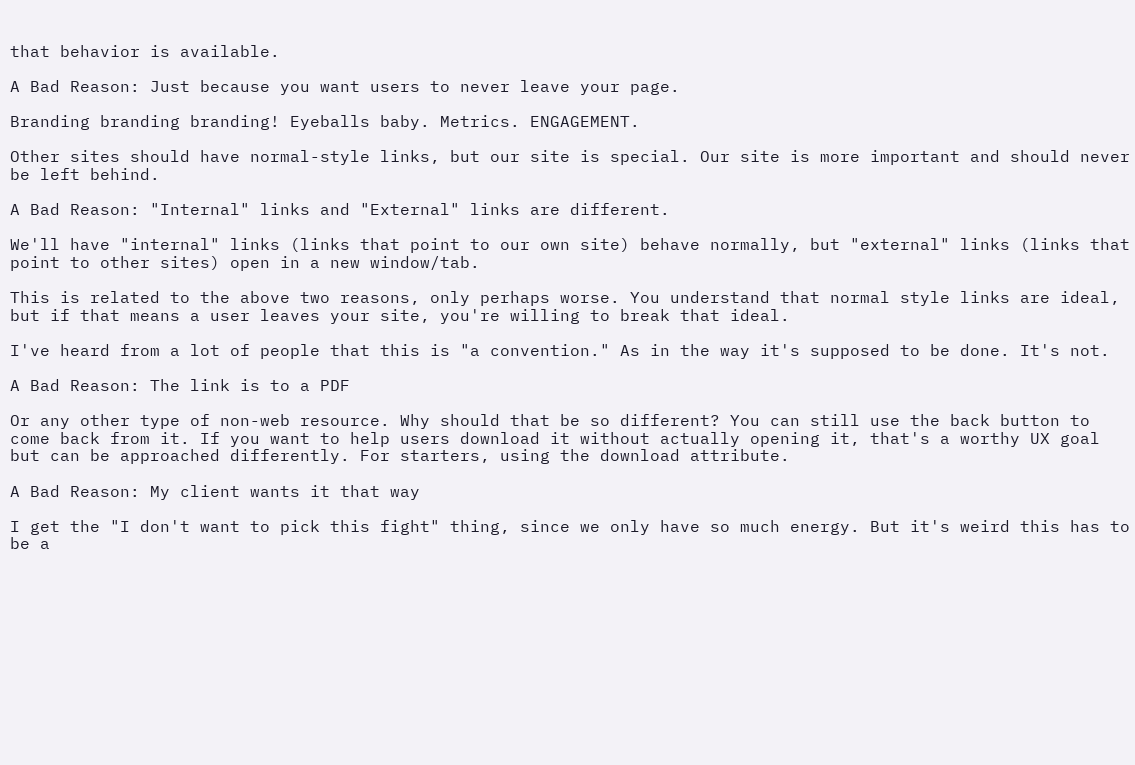that behavior is available.

A Bad Reason: Just because you want users to never leave your page.

Branding branding branding! Eyeballs baby. Metrics. ENGAGEMENT.

Other sites should have normal-style links, but our site is special. Our site is more important and should never be left behind.

A Bad Reason: "Internal" links and "External" links are different.

We'll have "internal" links (links that point to our own site) behave normally, but "external" links (links that point to other sites) open in a new window/tab.

This is related to the above two reasons, only perhaps worse. You understand that normal style links are ideal, but if that means a user leaves your site, you're willing to break that ideal.

I've heard from a lot of people that this is "a convention." As in the way it's supposed to be done. It's not.

A Bad Reason: The link is to a PDF

Or any other type of non-web resource. Why should that be so different? You can still use the back button to come back from it. If you want to help users download it without actually opening it, that's a worthy UX goal but can be approached differently. For starters, using the download attribute.

A Bad Reason: My client wants it that way

I get the "I don't want to pick this fight" thing, since we only have so much energy. But it's weird this has to be a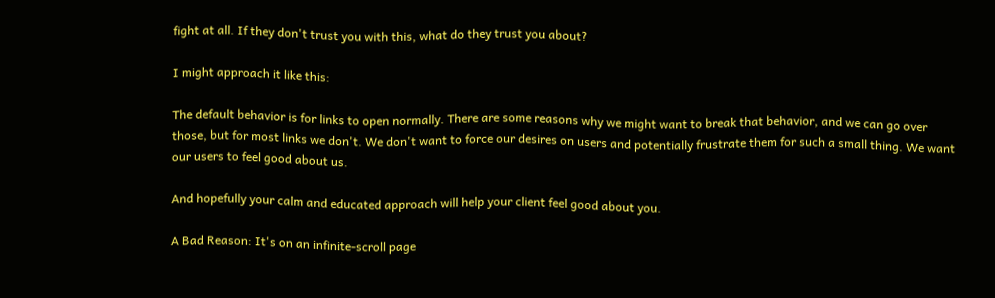fight at all. If they don't trust you with this, what do they trust you about?

I might approach it like this:

The default behavior is for links to open normally. There are some reasons why we might want to break that behavior, and we can go over those, but for most links we don't. We don't want to force our desires on users and potentially frustrate them for such a small thing. We want our users to feel good about us.

And hopefully your calm and educated approach will help your client feel good about you.

A Bad Reason: It's on an infinite-scroll page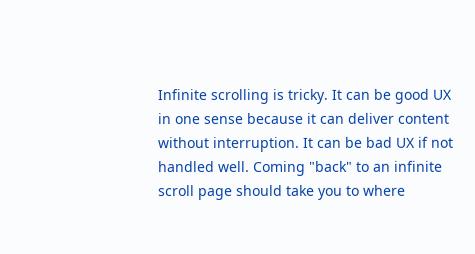Infinite scrolling is tricky. It can be good UX in one sense because it can deliver content without interruption. It can be bad UX if not handled well. Coming "back" to an infinite scroll page should take you to where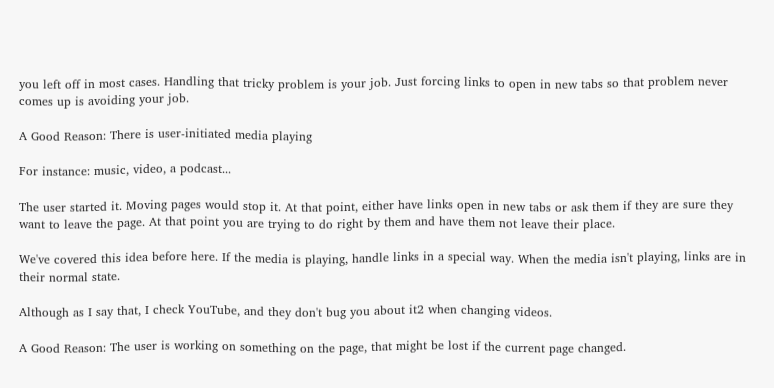you left off in most cases. Handling that tricky problem is your job. Just forcing links to open in new tabs so that problem never comes up is avoiding your job.

A Good Reason: There is user-initiated media playing

For instance: music, video, a podcast...

The user started it. Moving pages would stop it. At that point, either have links open in new tabs or ask them if they are sure they want to leave the page. At that point you are trying to do right by them and have them not leave their place.

We've covered this idea before here. If the media is playing, handle links in a special way. When the media isn't playing, links are in their normal state.

Although as I say that, I check YouTube, and they don't bug you about it2 when changing videos.

A Good Reason: The user is working on something on the page, that might be lost if the current page changed.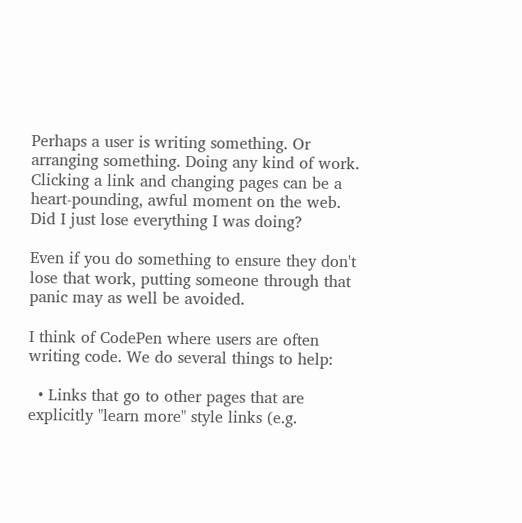Perhaps a user is writing something. Or arranging something. Doing any kind of work. Clicking a link and changing pages can be a heart-pounding, awful moment on the web. Did I just lose everything I was doing?

Even if you do something to ensure they don't lose that work, putting someone through that panic may as well be avoided.

I think of CodePen where users are often writing code. We do several things to help:

  • Links that go to other pages that are explicitly "learn more" style links (e.g.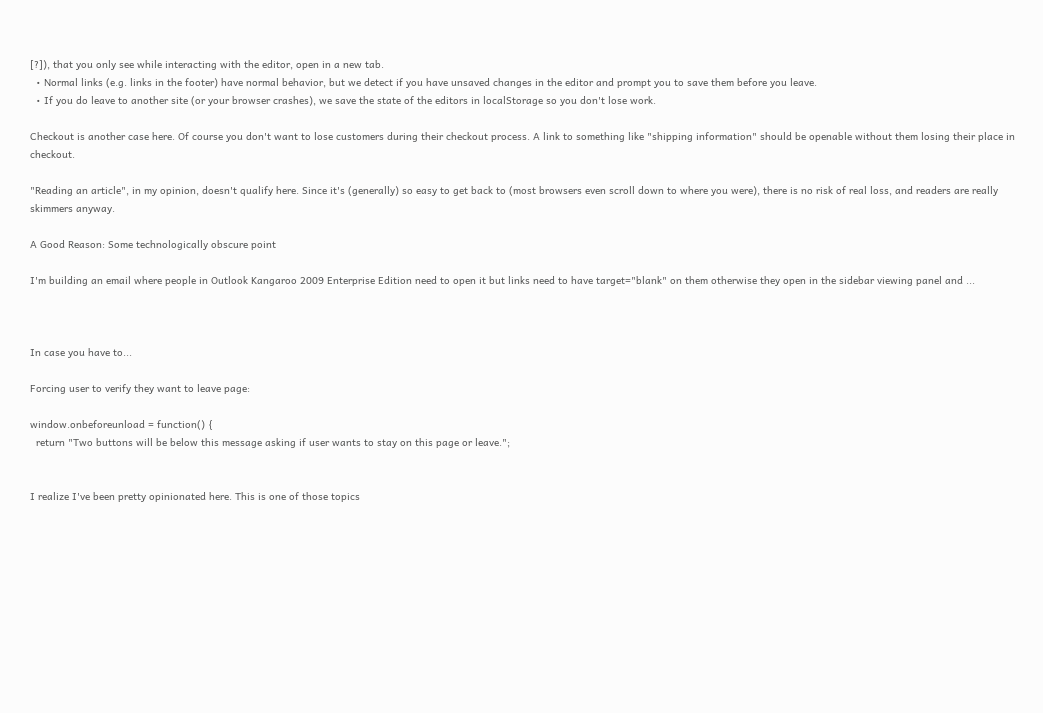[?]), that you only see while interacting with the editor, open in a new tab.
  • Normal links (e.g. links in the footer) have normal behavior, but we detect if you have unsaved changes in the editor and prompt you to save them before you leave.
  • If you do leave to another site (or your browser crashes), we save the state of the editors in localStorage so you don't lose work.

Checkout is another case here. Of course you don't want to lose customers during their checkout process. A link to something like "shipping information" should be openable without them losing their place in checkout.

"Reading an article", in my opinion, doesn't qualify here. Since it's (generally) so easy to get back to (most browsers even scroll down to where you were), there is no risk of real loss, and readers are really skimmers anyway.

A Good Reason: Some technologically obscure point

I'm building an email where people in Outlook Kangaroo 2009 Enterprise Edition need to open it but links need to have target="blank" on them otherwise they open in the sidebar viewing panel and ...



In case you have to...

Forcing user to verify they want to leave page:

window.onbeforeunload = function() {
  return "Two buttons will be below this message asking if user wants to stay on this page or leave.";


I realize I've been pretty opinionated here. This is one of those topics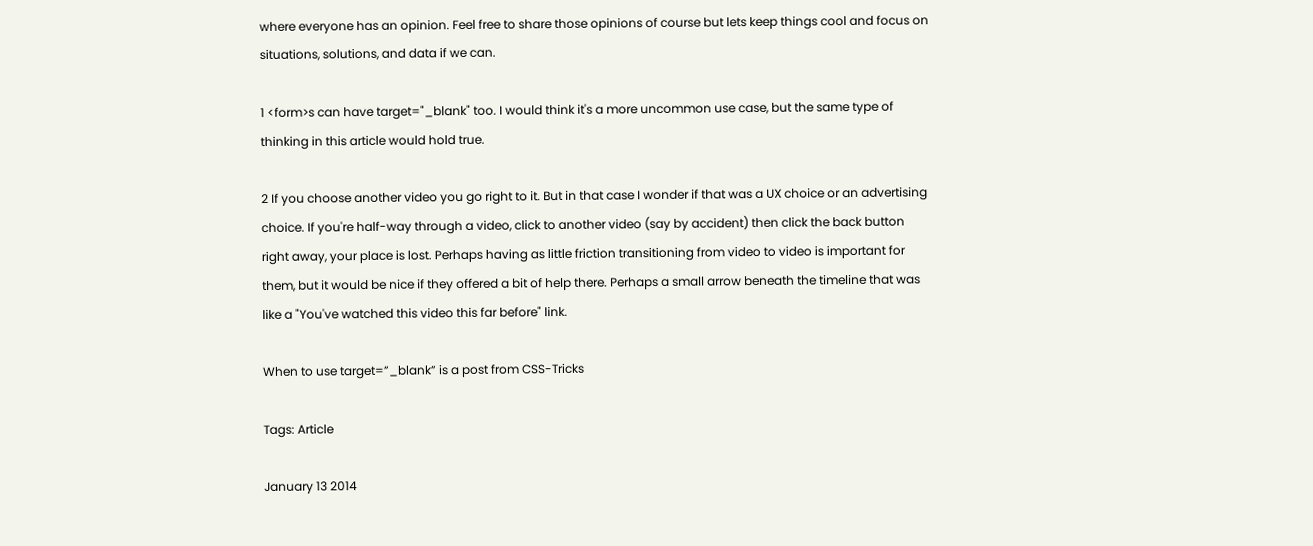where everyone has an opinion. Feel free to share those opinions of course but lets keep things cool and focus on situations, solutions, and data if we can.

1 <form>s can have target="_blank" too. I would think it's a more uncommon use case, but the same type of thinking in this article would hold true.

2 If you choose another video you go right to it. But in that case I wonder if that was a UX choice or an advertising choice. If you're half-way through a video, click to another video (say by accident) then click the back button right away, your place is lost. Perhaps having as little friction transitioning from video to video is important for them, but it would be nice if they offered a bit of help there. Perhaps a small arrow beneath the timeline that was like a "You've watched this video this far before" link.

When to use target=”_blank” is a post from CSS-Tricks

Tags: Article

January 13 2014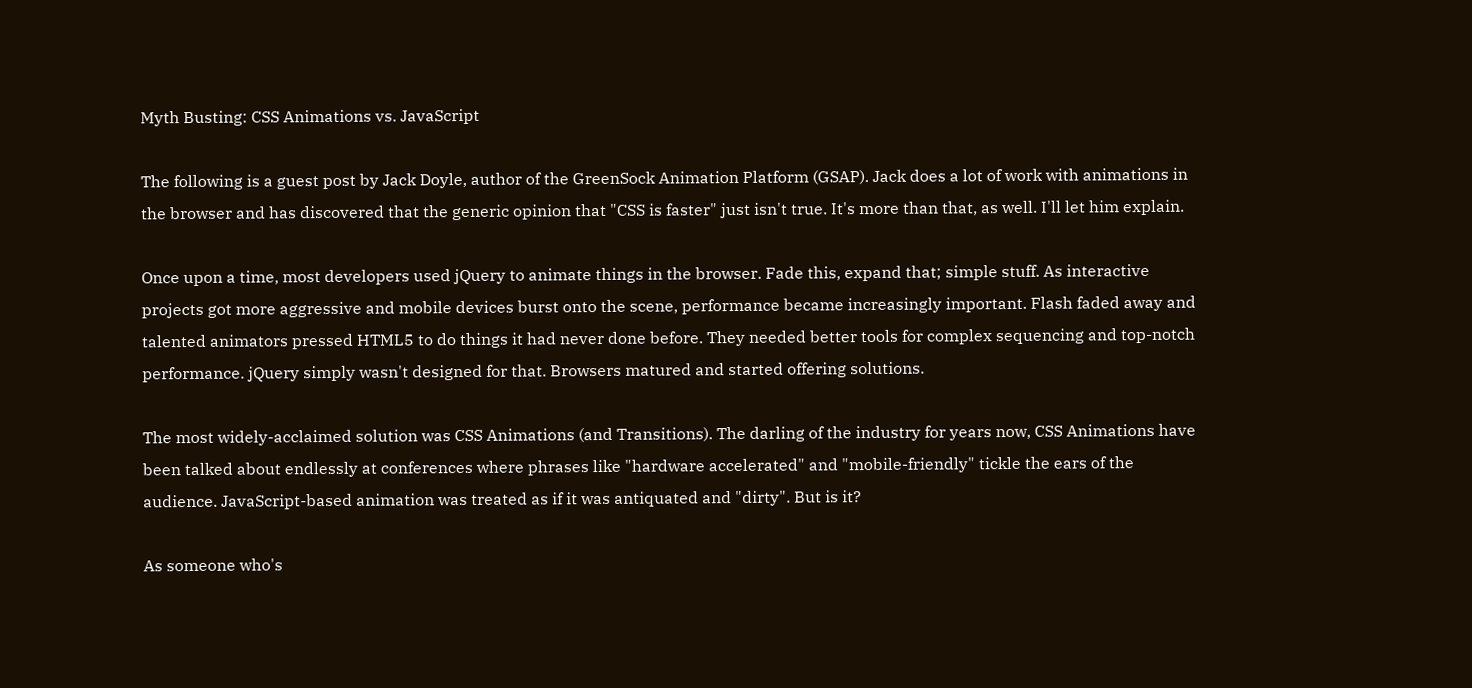Myth Busting: CSS Animations vs. JavaScript

The following is a guest post by Jack Doyle, author of the GreenSock Animation Platform (GSAP). Jack does a lot of work with animations in the browser and has discovered that the generic opinion that "CSS is faster" just isn't true. It's more than that, as well. I'll let him explain.

Once upon a time, most developers used jQuery to animate things in the browser. Fade this, expand that; simple stuff. As interactive projects got more aggressive and mobile devices burst onto the scene, performance became increasingly important. Flash faded away and talented animators pressed HTML5 to do things it had never done before. They needed better tools for complex sequencing and top-notch performance. jQuery simply wasn't designed for that. Browsers matured and started offering solutions.

The most widely-acclaimed solution was CSS Animations (and Transitions). The darling of the industry for years now, CSS Animations have been talked about endlessly at conferences where phrases like "hardware accelerated" and "mobile-friendly" tickle the ears of the audience. JavaScript-based animation was treated as if it was antiquated and "dirty". But is it?

As someone who's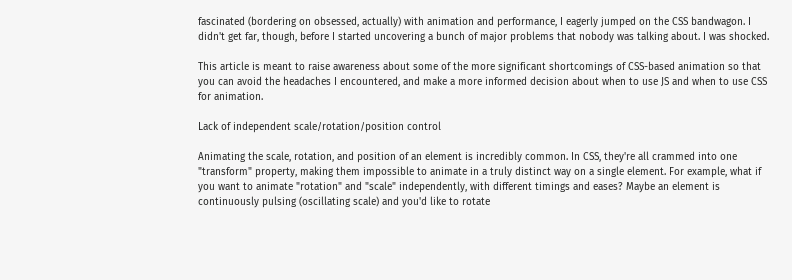fascinated (bordering on obsessed, actually) with animation and performance, I eagerly jumped on the CSS bandwagon. I didn't get far, though, before I started uncovering a bunch of major problems that nobody was talking about. I was shocked.

This article is meant to raise awareness about some of the more significant shortcomings of CSS-based animation so that you can avoid the headaches I encountered, and make a more informed decision about when to use JS and when to use CSS for animation.

Lack of independent scale/rotation/position control

Animating the scale, rotation, and position of an element is incredibly common. In CSS, they're all crammed into one "transform" property, making them impossible to animate in a truly distinct way on a single element. For example, what if you want to animate "rotation" and "scale" independently, with different timings and eases? Maybe an element is continuously pulsing (oscillating scale) and you'd like to rotate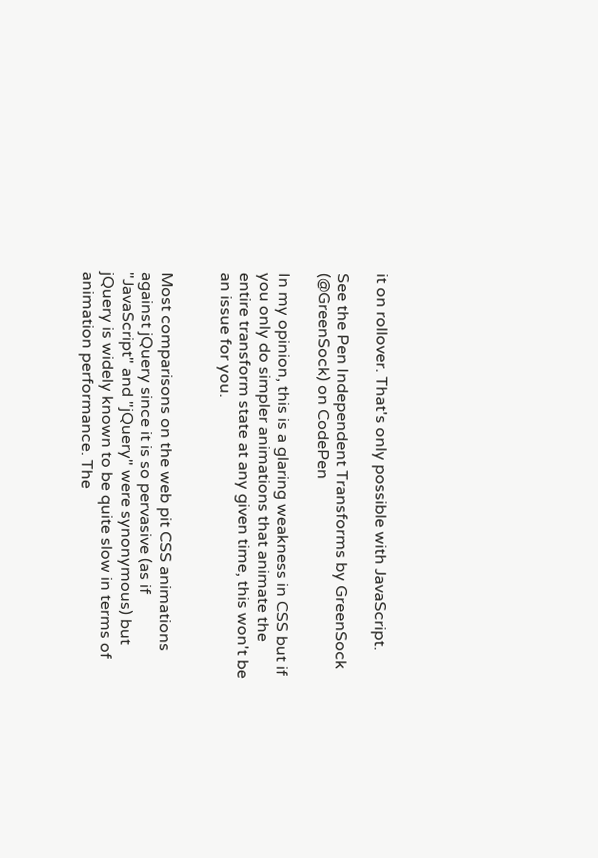it on rollover. That's only possible with JavaScript.

See the Pen Independent Transforms by GreenSock (@GreenSock) on CodePen

In my opinion, this is a glaring weakness in CSS but if you only do simpler animations that animate the entire transform state at any given time, this won't be an issue for you.


Most comparisons on the web pit CSS animations against jQuery since it is so pervasive (as if "JavaScript" and "jQuery" were synonymous) but jQuery is widely known to be quite slow in terms of animation performance. The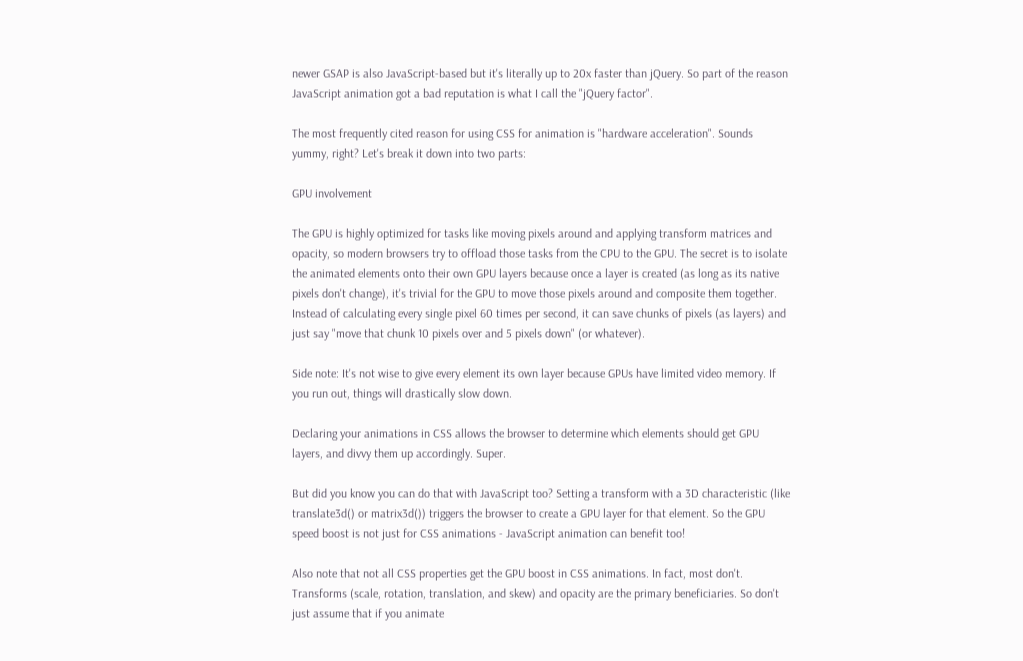newer GSAP is also JavaScript-based but it's literally up to 20x faster than jQuery. So part of the reason JavaScript animation got a bad reputation is what I call the "jQuery factor".

The most frequently cited reason for using CSS for animation is "hardware acceleration". Sounds yummy, right? Let's break it down into two parts:

GPU involvement

The GPU is highly optimized for tasks like moving pixels around and applying transform matrices and opacity, so modern browsers try to offload those tasks from the CPU to the GPU. The secret is to isolate the animated elements onto their own GPU layers because once a layer is created (as long as its native pixels don't change), it's trivial for the GPU to move those pixels around and composite them together. Instead of calculating every single pixel 60 times per second, it can save chunks of pixels (as layers) and just say "move that chunk 10 pixels over and 5 pixels down" (or whatever).

Side note: It's not wise to give every element its own layer because GPUs have limited video memory. If you run out, things will drastically slow down.

Declaring your animations in CSS allows the browser to determine which elements should get GPU layers, and divvy them up accordingly. Super.

But did you know you can do that with JavaScript too? Setting a transform with a 3D characteristic (like translate3d() or matrix3d()) triggers the browser to create a GPU layer for that element. So the GPU speed boost is not just for CSS animations - JavaScript animation can benefit too!

Also note that not all CSS properties get the GPU boost in CSS animations. In fact, most don't. Transforms (scale, rotation, translation, and skew) and opacity are the primary beneficiaries. So don't just assume that if you animate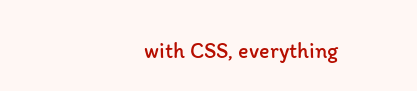with CSS, everything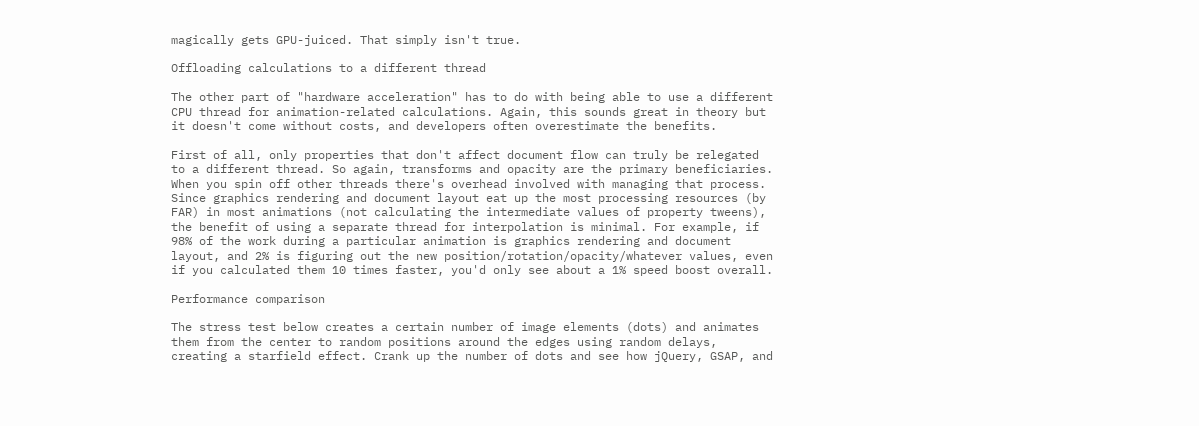magically gets GPU-juiced. That simply isn't true.

Offloading calculations to a different thread

The other part of "hardware acceleration" has to do with being able to use a different CPU thread for animation-related calculations. Again, this sounds great in theory but it doesn't come without costs, and developers often overestimate the benefits.

First of all, only properties that don't affect document flow can truly be relegated to a different thread. So again, transforms and opacity are the primary beneficiaries. When you spin off other threads there's overhead involved with managing that process. Since graphics rendering and document layout eat up the most processing resources (by FAR) in most animations (not calculating the intermediate values of property tweens), the benefit of using a separate thread for interpolation is minimal. For example, if 98% of the work during a particular animation is graphics rendering and document layout, and 2% is figuring out the new position/rotation/opacity/whatever values, even if you calculated them 10 times faster, you'd only see about a 1% speed boost overall.

Performance comparison

The stress test below creates a certain number of image elements (dots) and animates them from the center to random positions around the edges using random delays, creating a starfield effect. Crank up the number of dots and see how jQuery, GSAP, and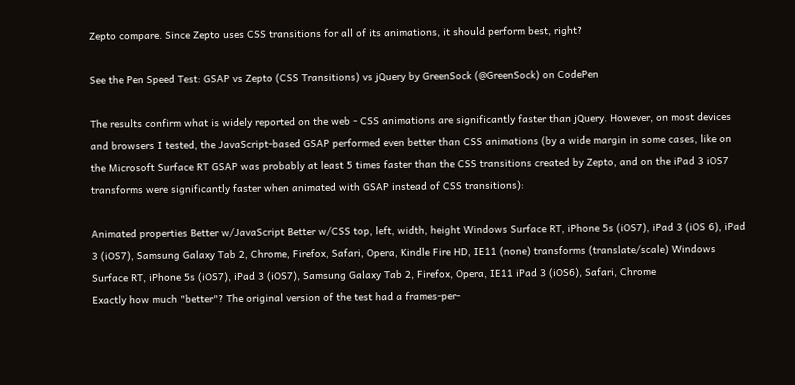Zepto compare. Since Zepto uses CSS transitions for all of its animations, it should perform best, right?

See the Pen Speed Test: GSAP vs Zepto (CSS Transitions) vs jQuery by GreenSock (@GreenSock) on CodePen

The results confirm what is widely reported on the web - CSS animations are significantly faster than jQuery. However, on most devices and browsers I tested, the JavaScript-based GSAP performed even better than CSS animations (by a wide margin in some cases, like on the Microsoft Surface RT GSAP was probably at least 5 times faster than the CSS transitions created by Zepto, and on the iPad 3 iOS7 transforms were significantly faster when animated with GSAP instead of CSS transitions):

Animated properties Better w/JavaScript Better w/CSS top, left, width, height Windows Surface RT, iPhone 5s (iOS7), iPad 3 (iOS 6), iPad 3 (iOS7), Samsung Galaxy Tab 2, Chrome, Firefox, Safari, Opera, Kindle Fire HD, IE11 (none) transforms (translate/scale) Windows Surface RT, iPhone 5s (iOS7), iPad 3 (iOS7), Samsung Galaxy Tab 2, Firefox, Opera, IE11 iPad 3 (iOS6), Safari, Chrome
Exactly how much "better"? The original version of the test had a frames-per-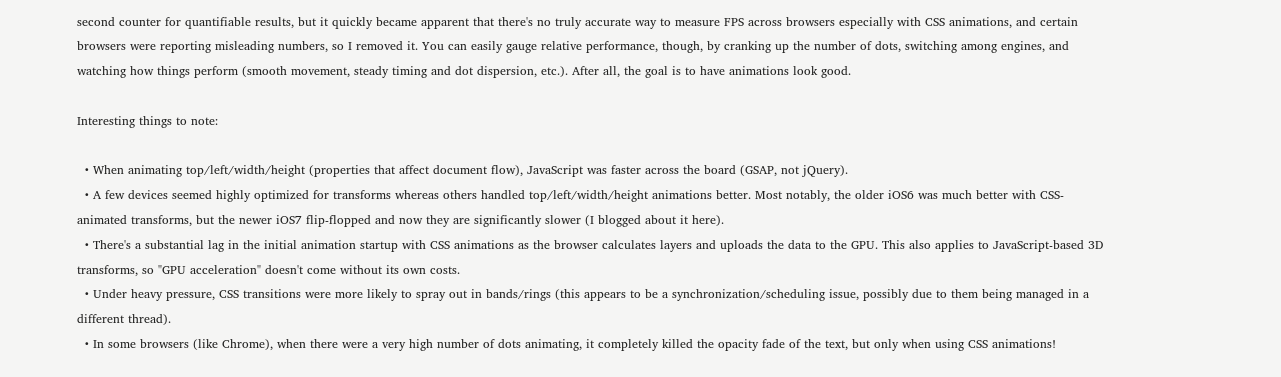second counter for quantifiable results, but it quickly became apparent that there's no truly accurate way to measure FPS across browsers especially with CSS animations, and certain browsers were reporting misleading numbers, so I removed it. You can easily gauge relative performance, though, by cranking up the number of dots, switching among engines, and watching how things perform (smooth movement, steady timing and dot dispersion, etc.). After all, the goal is to have animations look good.

Interesting things to note:

  • When animating top/left/width/height (properties that affect document flow), JavaScript was faster across the board (GSAP, not jQuery).
  • A few devices seemed highly optimized for transforms whereas others handled top/left/width/height animations better. Most notably, the older iOS6 was much better with CSS-animated transforms, but the newer iOS7 flip-flopped and now they are significantly slower (I blogged about it here).
  • There's a substantial lag in the initial animation startup with CSS animations as the browser calculates layers and uploads the data to the GPU. This also applies to JavaScript-based 3D transforms, so "GPU acceleration" doesn't come without its own costs.
  • Under heavy pressure, CSS transitions were more likely to spray out in bands/rings (this appears to be a synchronization/scheduling issue, possibly due to them being managed in a different thread).
  • In some browsers (like Chrome), when there were a very high number of dots animating, it completely killed the opacity fade of the text, but only when using CSS animations!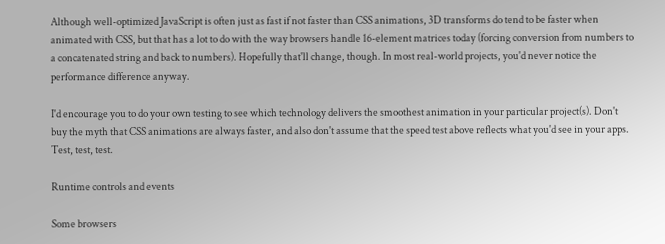Although well-optimized JavaScript is often just as fast if not faster than CSS animations, 3D transforms do tend to be faster when animated with CSS, but that has a lot to do with the way browsers handle 16-element matrices today (forcing conversion from numbers to a concatenated string and back to numbers). Hopefully that'll change, though. In most real-world projects, you'd never notice the performance difference anyway.

I'd encourage you to do your own testing to see which technology delivers the smoothest animation in your particular project(s). Don't buy the myth that CSS animations are always faster, and also don't assume that the speed test above reflects what you'd see in your apps. Test, test, test.

Runtime controls and events

Some browsers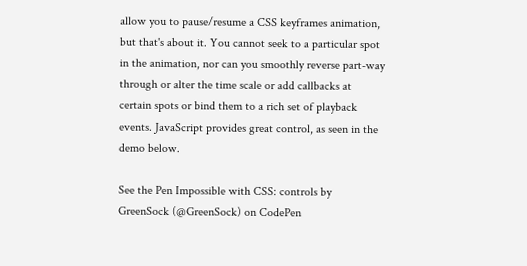allow you to pause/resume a CSS keyframes animation, but that's about it. You cannot seek to a particular spot in the animation, nor can you smoothly reverse part-way through or alter the time scale or add callbacks at certain spots or bind them to a rich set of playback events. JavaScript provides great control, as seen in the demo below.

See the Pen Impossible with CSS: controls by GreenSock (@GreenSock) on CodePen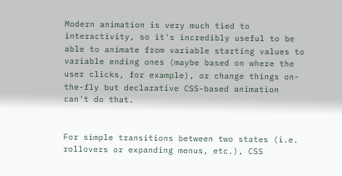Modern animation is very much tied to interactivity, so it's incredibly useful to be able to animate from variable starting values to variable ending ones (maybe based on where the user clicks, for example), or change things on-the-fly but declarative CSS-based animation can't do that.


For simple transitions between two states (i.e. rollovers or expanding menus, etc.), CSS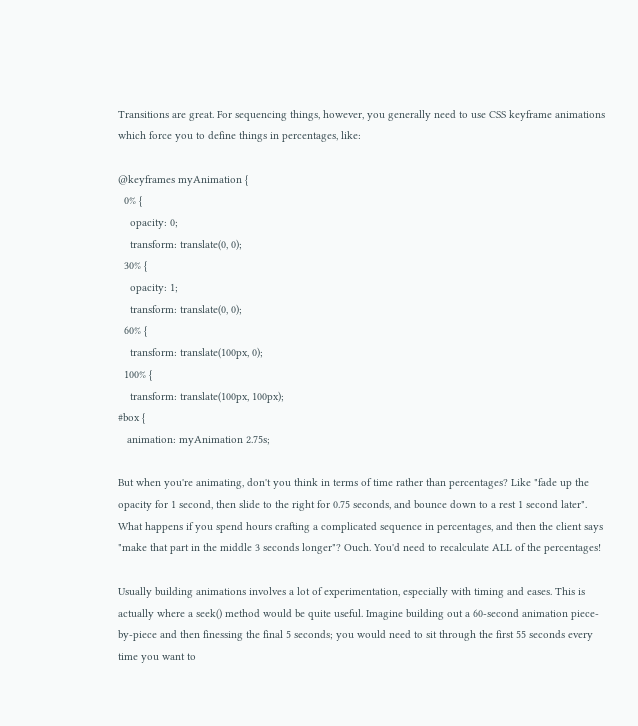Transitions are great. For sequencing things, however, you generally need to use CSS keyframe animations which force you to define things in percentages, like:

@keyframes myAnimation {
  0% {
    opacity: 0;
    transform: translate(0, 0);
  30% {
    opacity: 1;
    transform: translate(0, 0);
  60% {
    transform: translate(100px, 0);
  100% {
    transform: translate(100px, 100px);
#box {
   animation: myAnimation 2.75s;

But when you're animating, don't you think in terms of time rather than percentages? Like "fade up the opacity for 1 second, then slide to the right for 0.75 seconds, and bounce down to a rest 1 second later". What happens if you spend hours crafting a complicated sequence in percentages, and then the client says "make that part in the middle 3 seconds longer"? Ouch. You'd need to recalculate ALL of the percentages!

Usually building animations involves a lot of experimentation, especially with timing and eases. This is actually where a seek() method would be quite useful. Imagine building out a 60-second animation piece-by-piece and then finessing the final 5 seconds; you would need to sit through the first 55 seconds every time you want to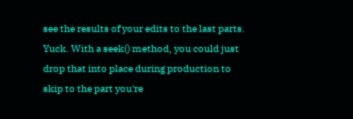see the results of your edits to the last parts. Yuck. With a seek() method, you could just drop that into place during production to skip to the part you're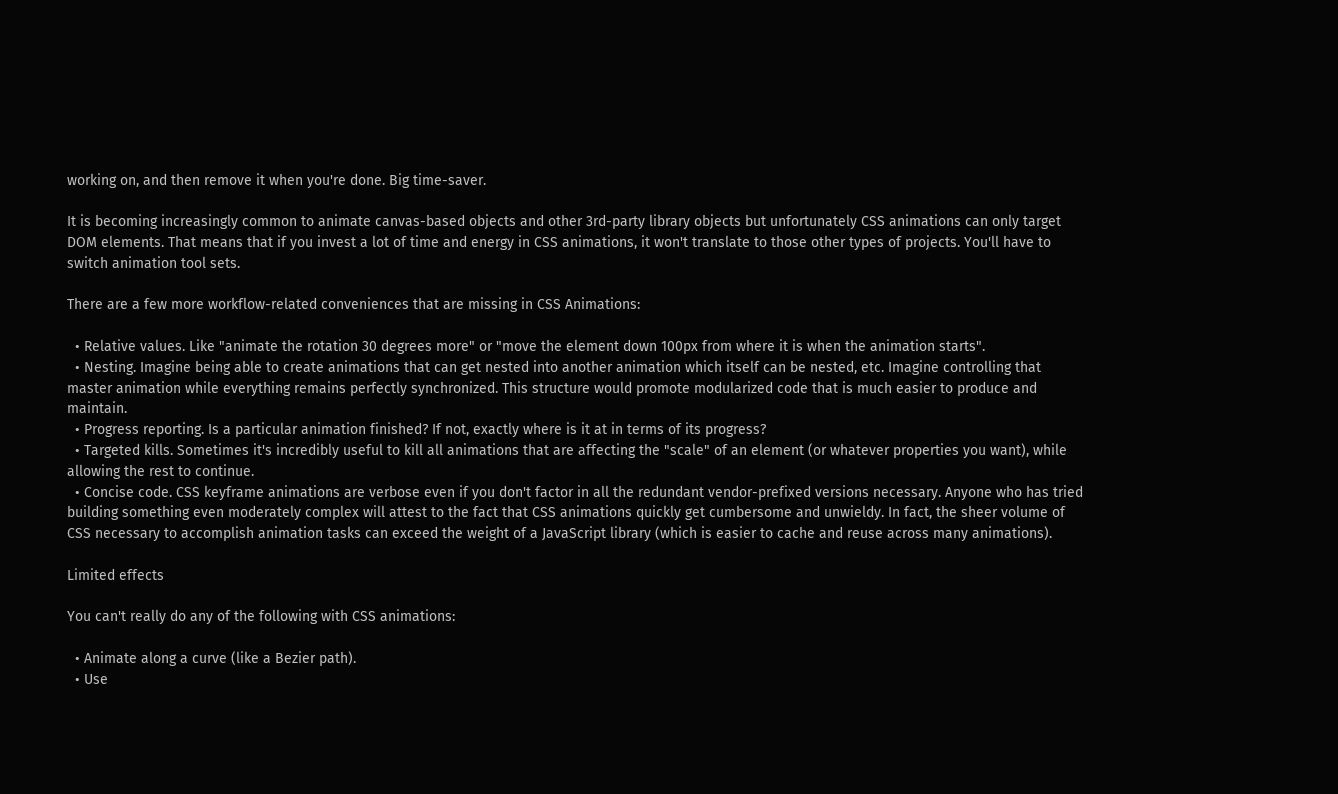working on, and then remove it when you're done. Big time-saver.

It is becoming increasingly common to animate canvas-based objects and other 3rd-party library objects but unfortunately CSS animations can only target DOM elements. That means that if you invest a lot of time and energy in CSS animations, it won't translate to those other types of projects. You'll have to switch animation tool sets.

There are a few more workflow-related conveniences that are missing in CSS Animations:

  • Relative values. Like "animate the rotation 30 degrees more" or "move the element down 100px from where it is when the animation starts".
  • Nesting. Imagine being able to create animations that can get nested into another animation which itself can be nested, etc. Imagine controlling that master animation while everything remains perfectly synchronized. This structure would promote modularized code that is much easier to produce and maintain.
  • Progress reporting. Is a particular animation finished? If not, exactly where is it at in terms of its progress?
  • Targeted kills. Sometimes it's incredibly useful to kill all animations that are affecting the "scale" of an element (or whatever properties you want), while allowing the rest to continue.
  • Concise code. CSS keyframe animations are verbose even if you don't factor in all the redundant vendor-prefixed versions necessary. Anyone who has tried building something even moderately complex will attest to the fact that CSS animations quickly get cumbersome and unwieldy. In fact, the sheer volume of CSS necessary to accomplish animation tasks can exceed the weight of a JavaScript library (which is easier to cache and reuse across many animations).

Limited effects

You can't really do any of the following with CSS animations:

  • Animate along a curve (like a Bezier path).
  • Use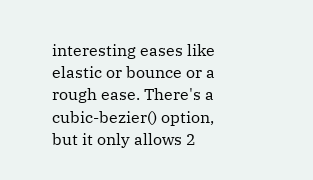interesting eases like elastic or bounce or a rough ease. There's a cubic-bezier() option, but it only allows 2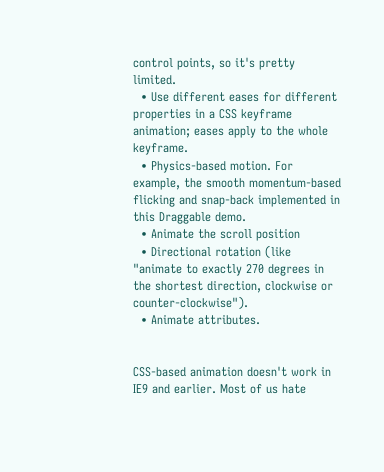control points, so it's pretty limited.
  • Use different eases for different properties in a CSS keyframe animation; eases apply to the whole keyframe.
  • Physics-based motion. For example, the smooth momentum-based flicking and snap-back implemented in this Draggable demo.
  • Animate the scroll position
  • Directional rotation (like "animate to exactly 270 degrees in the shortest direction, clockwise or counter-clockwise").
  • Animate attributes.


CSS-based animation doesn't work in IE9 and earlier. Most of us hate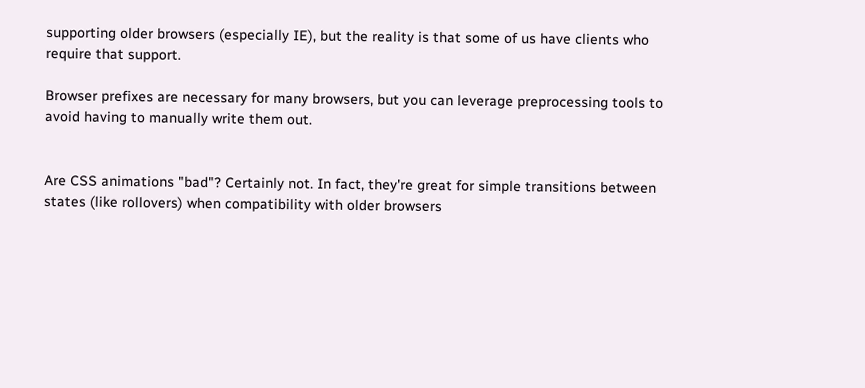supporting older browsers (especially IE), but the reality is that some of us have clients who require that support.

Browser prefixes are necessary for many browsers, but you can leverage preprocessing tools to avoid having to manually write them out.


Are CSS animations "bad"? Certainly not. In fact, they're great for simple transitions between states (like rollovers) when compatibility with older browsers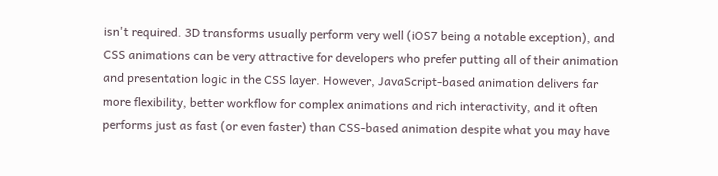isn't required. 3D transforms usually perform very well (iOS7 being a notable exception), and CSS animations can be very attractive for developers who prefer putting all of their animation and presentation logic in the CSS layer. However, JavaScript-based animation delivers far more flexibility, better workflow for complex animations and rich interactivity, and it often performs just as fast (or even faster) than CSS-based animation despite what you may have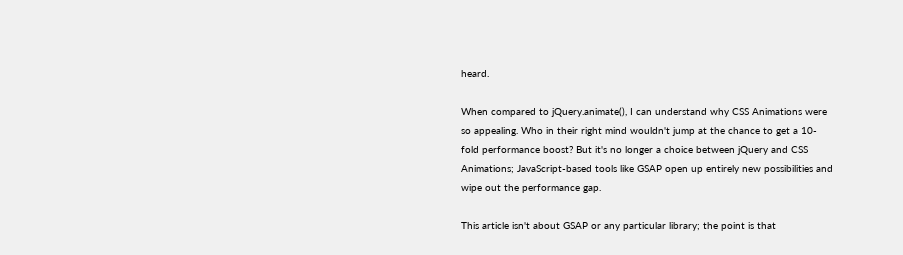heard.

When compared to jQuery.animate(), I can understand why CSS Animations were so appealing. Who in their right mind wouldn't jump at the chance to get a 10-fold performance boost? But it's no longer a choice between jQuery and CSS Animations; JavaScript-based tools like GSAP open up entirely new possibilities and wipe out the performance gap.

This article isn't about GSAP or any particular library; the point is that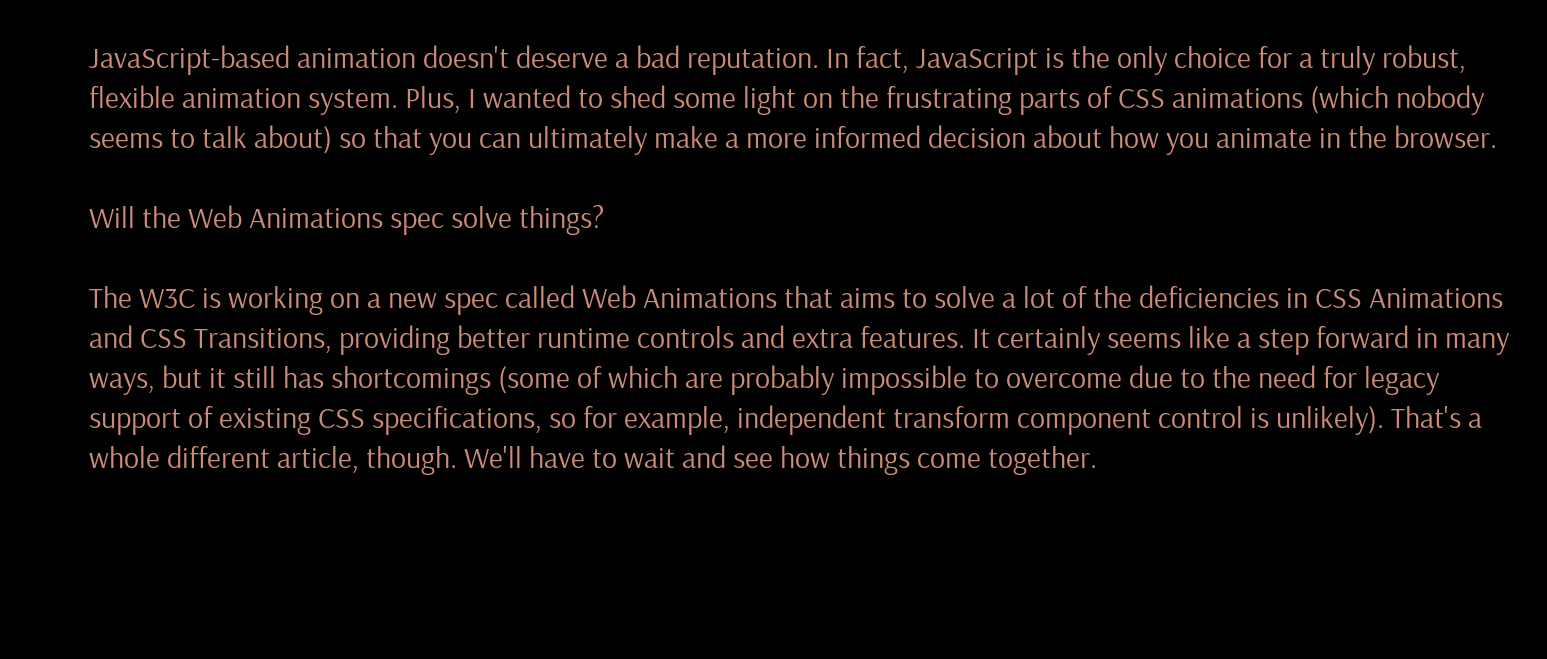JavaScript-based animation doesn't deserve a bad reputation. In fact, JavaScript is the only choice for a truly robust, flexible animation system. Plus, I wanted to shed some light on the frustrating parts of CSS animations (which nobody seems to talk about) so that you can ultimately make a more informed decision about how you animate in the browser.

Will the Web Animations spec solve things?

The W3C is working on a new spec called Web Animations that aims to solve a lot of the deficiencies in CSS Animations and CSS Transitions, providing better runtime controls and extra features. It certainly seems like a step forward in many ways, but it still has shortcomings (some of which are probably impossible to overcome due to the need for legacy support of existing CSS specifications, so for example, independent transform component control is unlikely). That's a whole different article, though. We'll have to wait and see how things come together.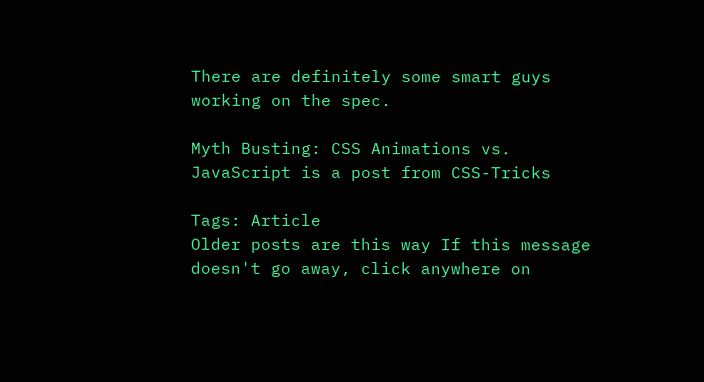There are definitely some smart guys working on the spec.

Myth Busting: CSS Animations vs. JavaScript is a post from CSS-Tricks

Tags: Article
Older posts are this way If this message doesn't go away, click anywhere on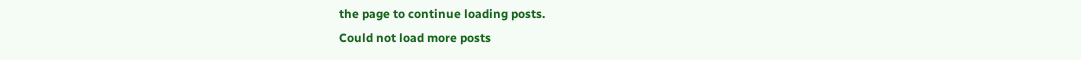the page to continue loading posts.
Could not load more posts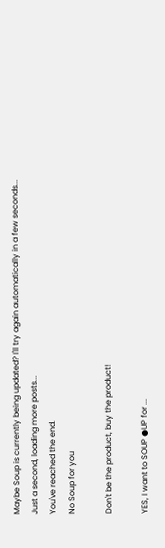Maybe Soup is currently being updated? I'll try again automatically in a few seconds...
Just a second, loading more posts...
You've reached the end.
No Soup for you

Don't be the product, buy the product!

YES, I want to SOUP ●UP for ...